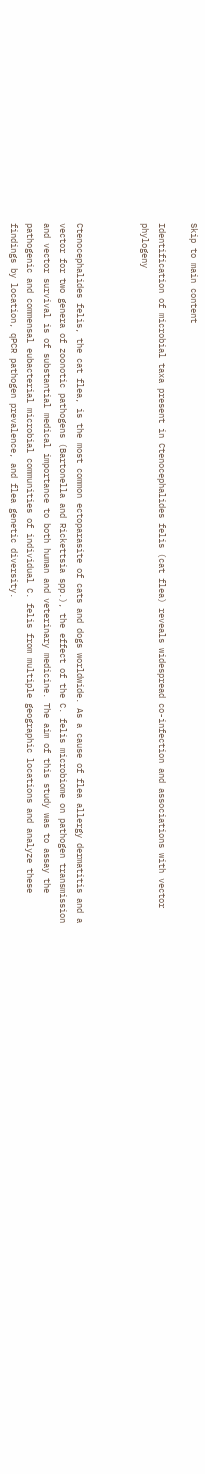Skip to main content

Identification of microbial taxa present in Ctenocephalides felis (cat flea) reveals widespread co-infection and associations with vector phylogeny



Ctenocephalides felis, the cat flea, is the most common ectoparasite of cats and dogs worldwide. As a cause of flea allergy dermatitis and a vector for two genera of zoonotic pathogens (Bartonella and Rickettsia spp.), the effect of the C. felis microbiome on pathogen transmission and vector survival is of substantial medical importance to both human and veterinary medicine. The aim of this study was to assay the pathogenic and commensal eubacterial microbial communities of individual C. felis from multiple geographic locations and analyze these findings by location, qPCR pathogen prevalence, and flea genetic diversity.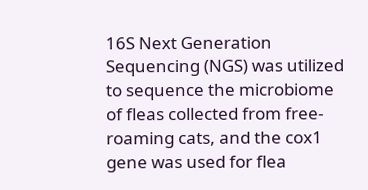16S Next Generation Sequencing (NGS) was utilized to sequence the microbiome of fleas collected from free-roaming cats, and the cox1 gene was used for flea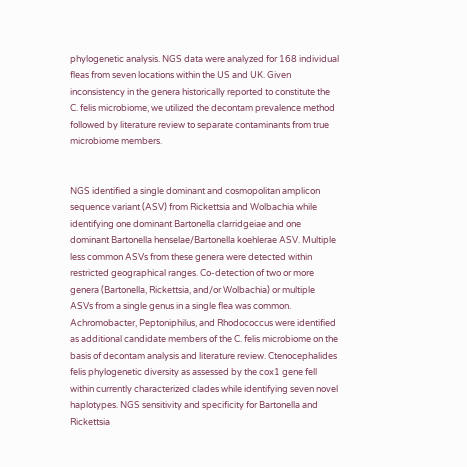phylogenetic analysis. NGS data were analyzed for 168 individual fleas from seven locations within the US and UK. Given inconsistency in the genera historically reported to constitute the C. felis microbiome, we utilized the decontam prevalence method followed by literature review to separate contaminants from true microbiome members.


NGS identified a single dominant and cosmopolitan amplicon sequence variant (ASV) from Rickettsia and Wolbachia while identifying one dominant Bartonella clarridgeiae and one dominant Bartonella henselae/Bartonella koehlerae ASV. Multiple less common ASVs from these genera were detected within restricted geographical ranges. Co-detection of two or more genera (Bartonella, Rickettsia, and/or Wolbachia) or multiple ASVs from a single genus in a single flea was common. Achromobacter, Peptoniphilus, and Rhodococcus were identified as additional candidate members of the C. felis microbiome on the basis of decontam analysis and literature review. Ctenocephalides felis phylogenetic diversity as assessed by the cox1 gene fell within currently characterized clades while identifying seven novel haplotypes. NGS sensitivity and specificity for Bartonella and Rickettsia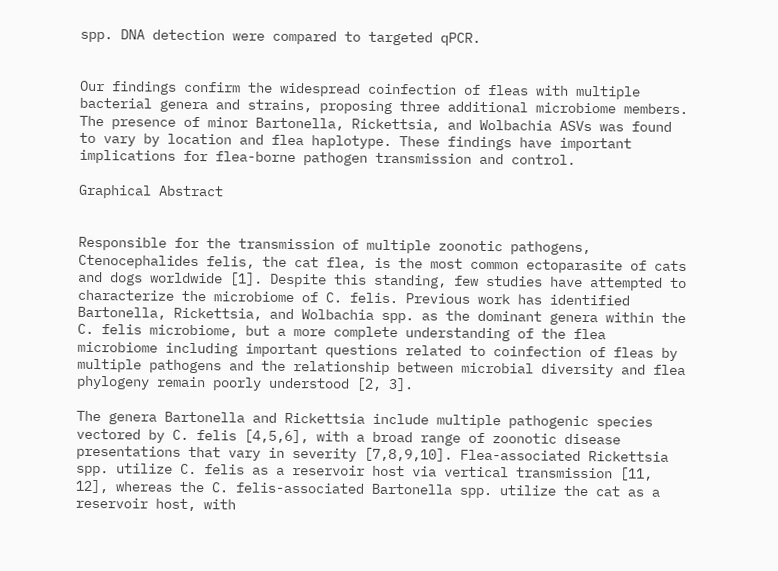spp. DNA detection were compared to targeted qPCR.


Our findings confirm the widespread coinfection of fleas with multiple bacterial genera and strains, proposing three additional microbiome members. The presence of minor Bartonella, Rickettsia, and Wolbachia ASVs was found to vary by location and flea haplotype. These findings have important implications for flea-borne pathogen transmission and control.

Graphical Abstract


Responsible for the transmission of multiple zoonotic pathogens, Ctenocephalides felis, the cat flea, is the most common ectoparasite of cats and dogs worldwide [1]. Despite this standing, few studies have attempted to characterize the microbiome of C. felis. Previous work has identified Bartonella, Rickettsia, and Wolbachia spp. as the dominant genera within the C. felis microbiome, but a more complete understanding of the flea microbiome including important questions related to coinfection of fleas by multiple pathogens and the relationship between microbial diversity and flea phylogeny remain poorly understood [2, 3].

The genera Bartonella and Rickettsia include multiple pathogenic species vectored by C. felis [4,5,6], with a broad range of zoonotic disease presentations that vary in severity [7,8,9,10]. Flea-associated Rickettsia spp. utilize C. felis as a reservoir host via vertical transmission [11, 12], whereas the C. felis-associated Bartonella spp. utilize the cat as a reservoir host, with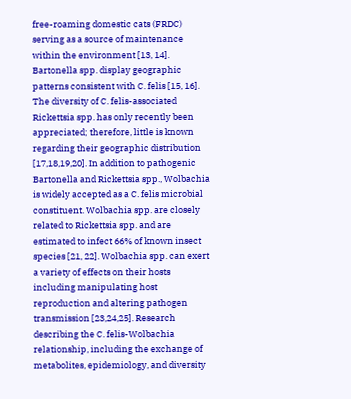free-roaming domestic cats (FRDC) serving as a source of maintenance within the environment [13, 14]. Bartonella spp. display geographic patterns consistent with C. felis [15, 16]. The diversity of C. felis-associated Rickettsia spp. has only recently been appreciated; therefore, little is known regarding their geographic distribution [17,18,19,20]. In addition to pathogenic Bartonella and Rickettsia spp., Wolbachia is widely accepted as a C. felis microbial constituent. Wolbachia spp. are closely related to Rickettsia spp. and are estimated to infect 66% of known insect species [21, 22]. Wolbachia spp. can exert a variety of effects on their hosts including manipulating host reproduction and altering pathogen transmission [23,24,25]. Research describing the C. felis-Wolbachia relationship, including the exchange of metabolites, epidemiology, and diversity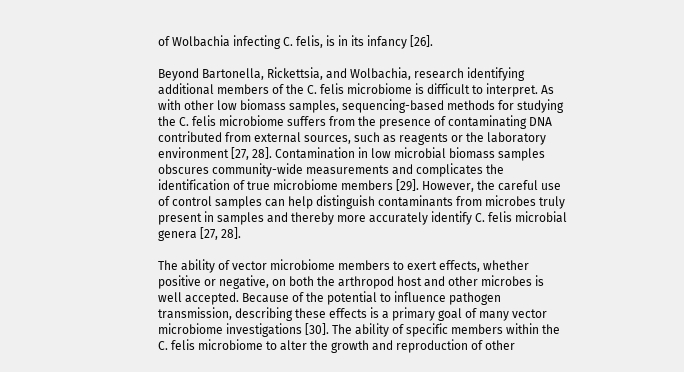of Wolbachia infecting C. felis, is in its infancy [26].

Beyond Bartonella, Rickettsia, and Wolbachia, research identifying additional members of the C. felis microbiome is difficult to interpret. As with other low biomass samples, sequencing-based methods for studying the C. felis microbiome suffers from the presence of contaminating DNA contributed from external sources, such as reagents or the laboratory environment [27, 28]. Contamination in low microbial biomass samples obscures community-wide measurements and complicates the identification of true microbiome members [29]. However, the careful use of control samples can help distinguish contaminants from microbes truly present in samples and thereby more accurately identify C. felis microbial genera [27, 28].

The ability of vector microbiome members to exert effects, whether positive or negative, on both the arthropod host and other microbes is well accepted. Because of the potential to influence pathogen transmission, describing these effects is a primary goal of many vector microbiome investigations [30]. The ability of specific members within the C. felis microbiome to alter the growth and reproduction of other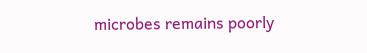microbes remains poorly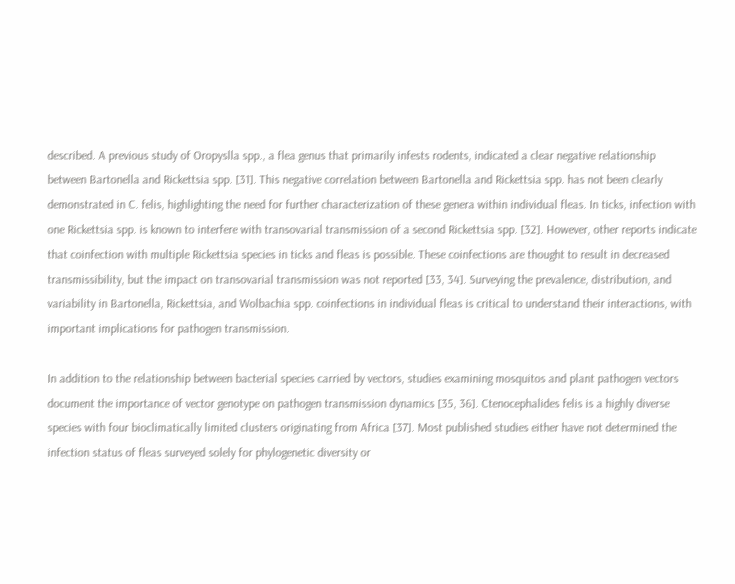described. A previous study of Oropyslla spp., a flea genus that primarily infests rodents, indicated a clear negative relationship between Bartonella and Rickettsia spp. [31]. This negative correlation between Bartonella and Rickettsia spp. has not been clearly demonstrated in C. felis, highlighting the need for further characterization of these genera within individual fleas. In ticks, infection with one Rickettsia spp. is known to interfere with transovarial transmission of a second Rickettsia spp. [32]. However, other reports indicate that coinfection with multiple Rickettsia species in ticks and fleas is possible. These coinfections are thought to result in decreased transmissibility, but the impact on transovarial transmission was not reported [33, 34]. Surveying the prevalence, distribution, and variability in Bartonella, Rickettsia, and Wolbachia spp. coinfections in individual fleas is critical to understand their interactions, with important implications for pathogen transmission.

In addition to the relationship between bacterial species carried by vectors, studies examining mosquitos and plant pathogen vectors document the importance of vector genotype on pathogen transmission dynamics [35, 36]. Ctenocephalides felis is a highly diverse species with four bioclimatically limited clusters originating from Africa [37]. Most published studies either have not determined the infection status of fleas surveyed solely for phylogenetic diversity or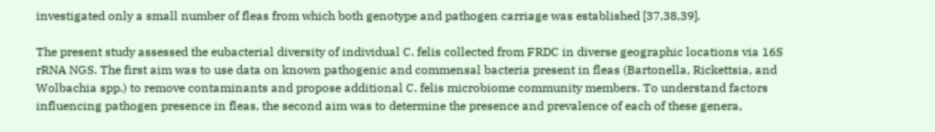investigated only a small number of fleas from which both genotype and pathogen carriage was established [37,38,39].

The present study assessed the eubacterial diversity of individual C. felis collected from FRDC in diverse geographic locations via 16S rRNA NGS. The first aim was to use data on known pathogenic and commensal bacteria present in fleas (Bartonella, Rickettsia, and Wolbachia spp.) to remove contaminants and propose additional C. felis microbiome community members. To understand factors influencing pathogen presence in fleas, the second aim was to determine the presence and prevalence of each of these genera,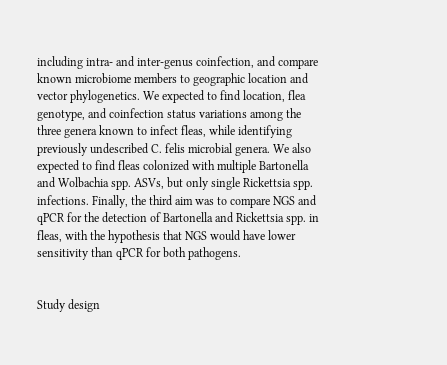including intra- and inter-genus coinfection, and compare known microbiome members to geographic location and vector phylogenetics. We expected to find location, flea genotype, and coinfection status variations among the three genera known to infect fleas, while identifying previously undescribed C. felis microbial genera. We also expected to find fleas colonized with multiple Bartonella and Wolbachia spp. ASVs, but only single Rickettsia spp. infections. Finally, the third aim was to compare NGS and qPCR for the detection of Bartonella and Rickettsia spp. in fleas, with the hypothesis that NGS would have lower sensitivity than qPCR for both pathogens.


Study design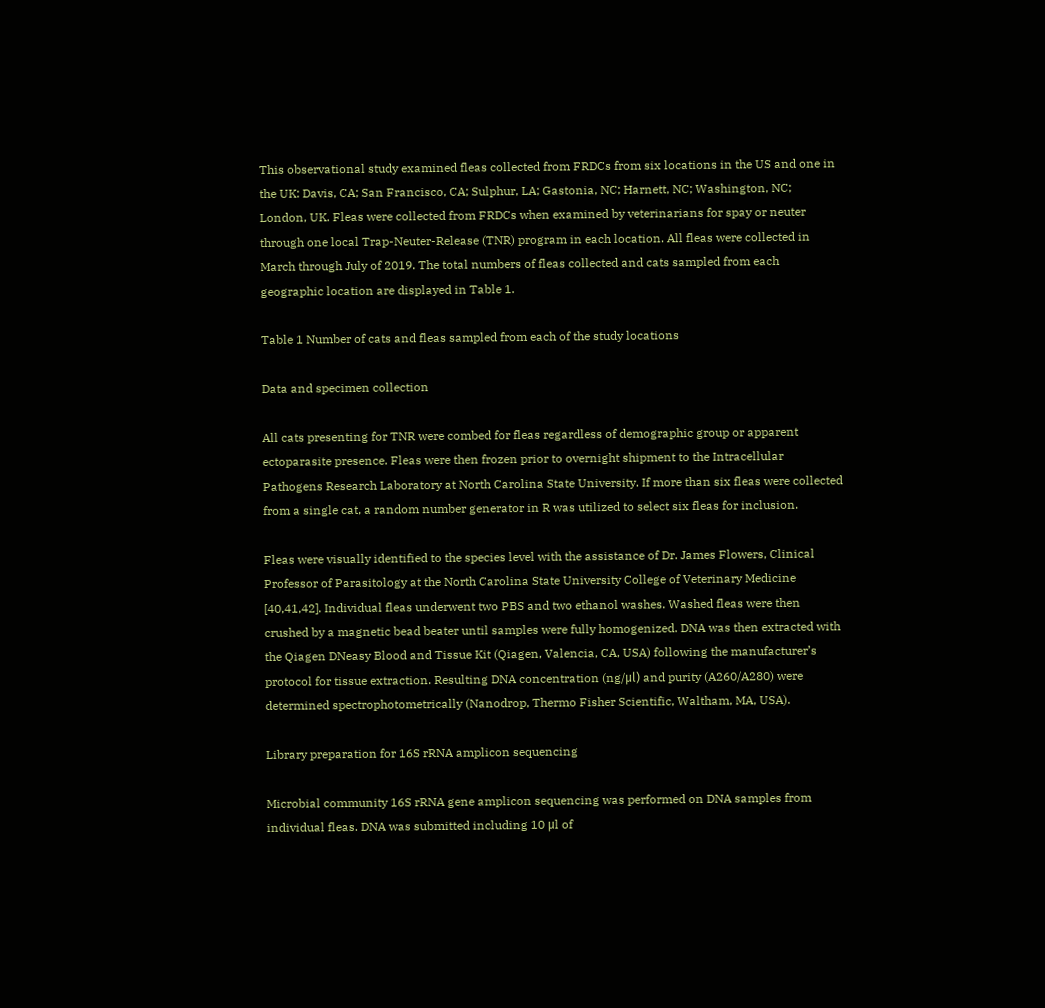This observational study examined fleas collected from FRDCs from six locations in the US and one in the UK: Davis, CA; San Francisco, CA; Sulphur, LA; Gastonia, NC; Harnett, NC; Washington, NC; London, UK. Fleas were collected from FRDCs when examined by veterinarians for spay or neuter through one local Trap-Neuter-Release (TNR) program in each location. All fleas were collected in March through July of 2019. The total numbers of fleas collected and cats sampled from each geographic location are displayed in Table 1.

Table 1 Number of cats and fleas sampled from each of the study locations

Data and specimen collection

All cats presenting for TNR were combed for fleas regardless of demographic group or apparent ectoparasite presence. Fleas were then frozen prior to overnight shipment to the Intracellular Pathogens Research Laboratory at North Carolina State University. If more than six fleas were collected from a single cat, a random number generator in R was utilized to select six fleas for inclusion.

Fleas were visually identified to the species level with the assistance of Dr. James Flowers, Clinical Professor of Parasitology at the North Carolina State University College of Veterinary Medicine [40,41,42]. Individual fleas underwent two PBS and two ethanol washes. Washed fleas were then crushed by a magnetic bead beater until samples were fully homogenized. DNA was then extracted with the Qiagen DNeasy Blood and Tissue Kit (Qiagen, Valencia, CA, USA) following the manufacturer’s protocol for tissue extraction. Resulting DNA concentration (ng/μl) and purity (A260/A280) were determined spectrophotometrically (Nanodrop, Thermo Fisher Scientific, Waltham, MA, USA).

Library preparation for 16S rRNA amplicon sequencing

Microbial community 16S rRNA gene amplicon sequencing was performed on DNA samples from individual fleas. DNA was submitted including 10 μl of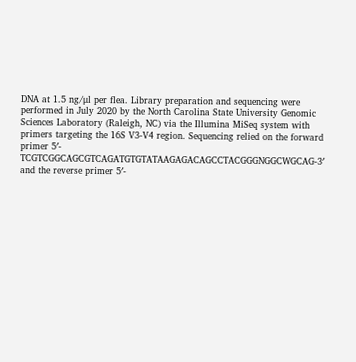DNA at 1.5 ng/μl per flea. Library preparation and sequencing were performed in July 2020 by the North Carolina State University Genomic Sciences Laboratory (Raleigh, NC) via the Illumina MiSeq system with primers targeting the 16S V3-V4 region. Sequencing relied on the forward primer 5ʹ-TCGTCGGCAGCGTCAGATGTGTATAAGAGACAGCCTACGGGNGGCWGCAG-3ʹ and the reverse primer 5ʹ-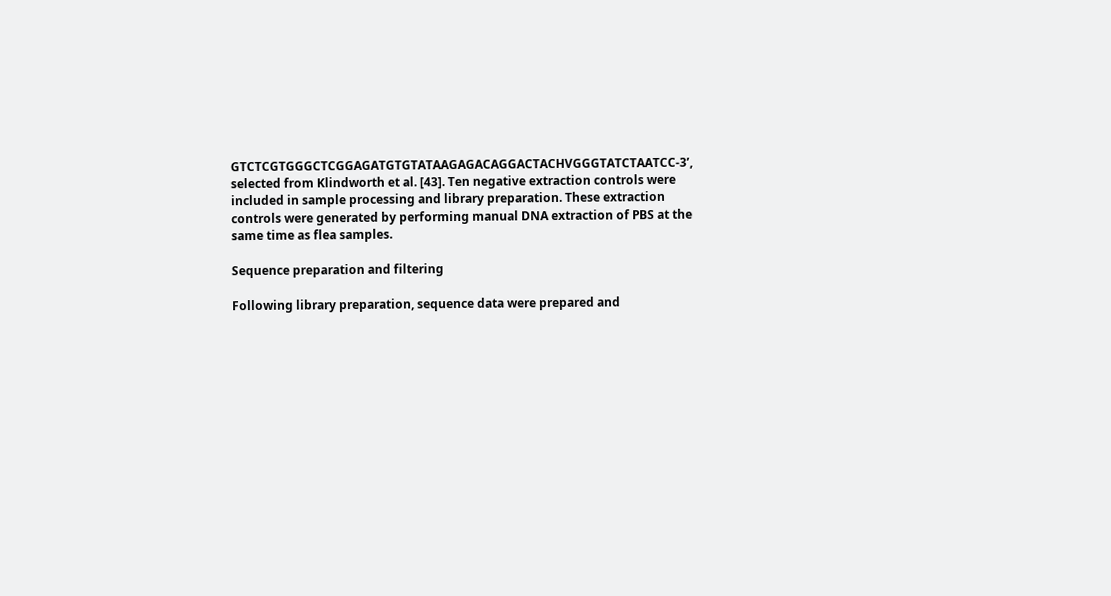GTCTCGTGGGCTCGGAGATGTGTATAAGAGACAGGACTACHVGGGTATCTAATCC-3ʹ, selected from Klindworth et al. [43]. Ten negative extraction controls were included in sample processing and library preparation. These extraction controls were generated by performing manual DNA extraction of PBS at the same time as flea samples.

Sequence preparation and filtering

Following library preparation, sequence data were prepared and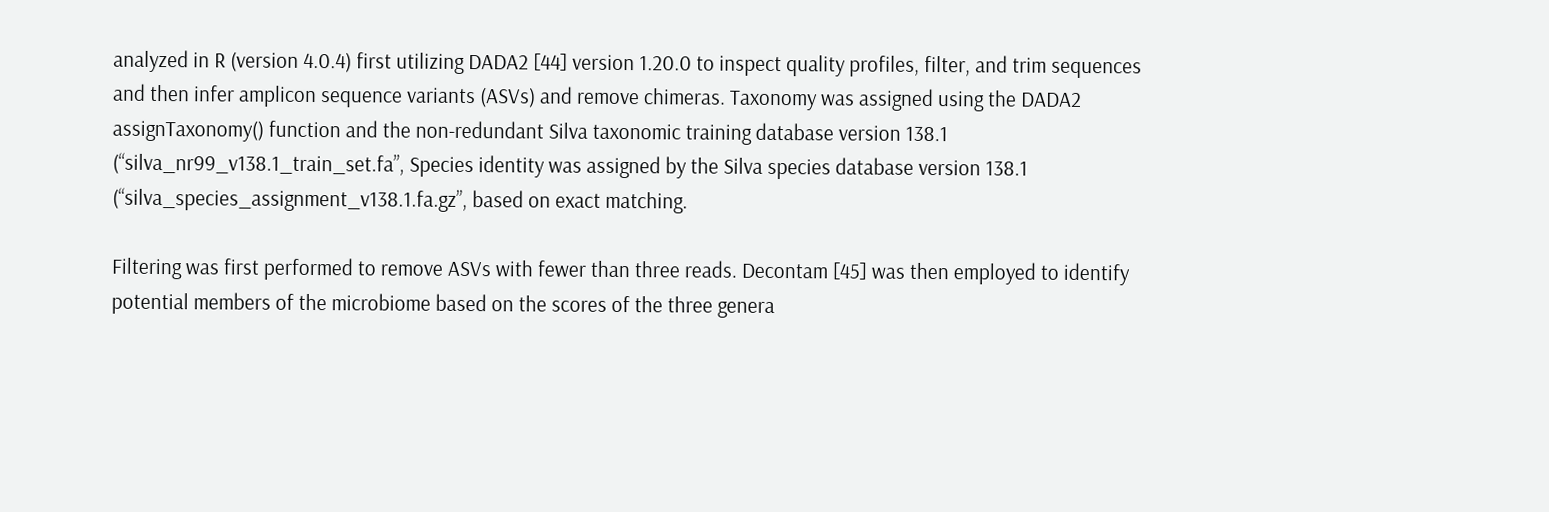analyzed in R (version 4.0.4) first utilizing DADA2 [44] version 1.20.0 to inspect quality profiles, filter, and trim sequences and then infer amplicon sequence variants (ASVs) and remove chimeras. Taxonomy was assigned using the DADA2 assignTaxonomy() function and the non-redundant Silva taxonomic training database version 138.1 (“silva_nr99_v138.1_train_set.fa”, Species identity was assigned by the Silva species database version 138.1 (“silva_species_assignment_v138.1.fa.gz”, based on exact matching.

Filtering was first performed to remove ASVs with fewer than three reads. Decontam [45] was then employed to identify potential members of the microbiome based on the scores of the three genera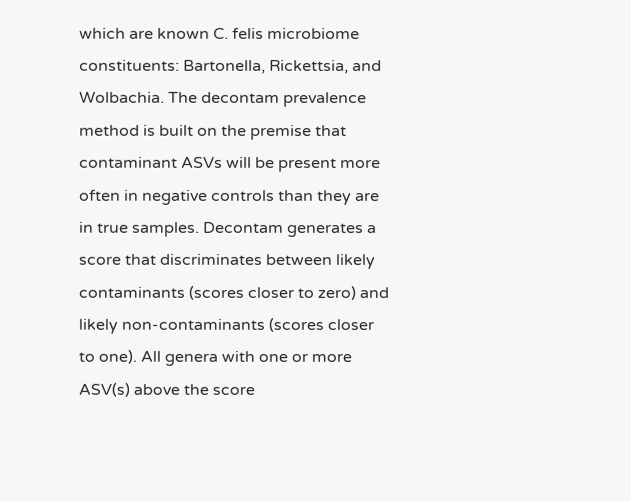which are known C. felis microbiome constituents: Bartonella, Rickettsia, and Wolbachia. The decontam prevalence method is built on the premise that contaminant ASVs will be present more often in negative controls than they are in true samples. Decontam generates a score that discriminates between likely contaminants (scores closer to zero) and likely non-contaminants (scores closer to one). All genera with one or more ASV(s) above the score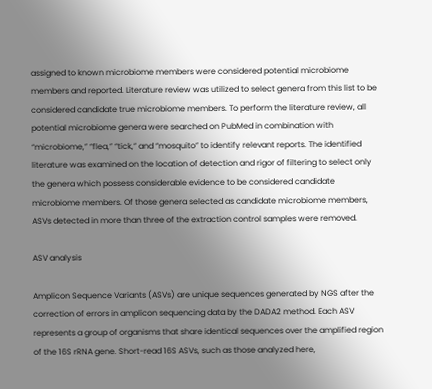assigned to known microbiome members were considered potential microbiome members and reported. Literature review was utilized to select genera from this list to be considered candidate true microbiome members. To perform the literature review, all potential microbiome genera were searched on PubMed in combination with “microbiome,” “flea,” “tick,” and “mosquito” to identify relevant reports. The identified literature was examined on the location of detection and rigor of filtering to select only the genera which possess considerable evidence to be considered candidate microbiome members. Of those genera selected as candidate microbiome members, ASVs detected in more than three of the extraction control samples were removed.

ASV analysis

Amplicon Sequence Variants (ASVs) are unique sequences generated by NGS after the correction of errors in amplicon sequencing data by the DADA2 method. Each ASV represents a group of organisms that share identical sequences over the amplified region of the 16S rRNA gene. Short-read 16S ASVs, such as those analyzed here,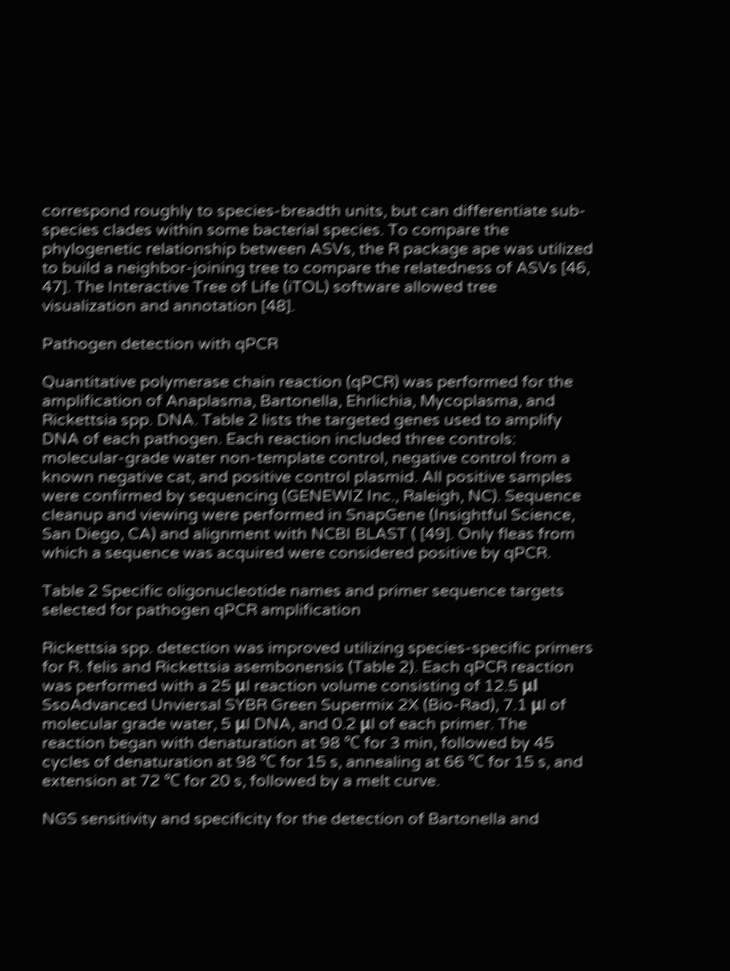correspond roughly to species-breadth units, but can differentiate sub-species clades within some bacterial species. To compare the phylogenetic relationship between ASVs, the R package ape was utilized to build a neighbor-joining tree to compare the relatedness of ASVs [46, 47]. The Interactive Tree of Life (iTOL) software allowed tree visualization and annotation [48].

Pathogen detection with qPCR

Quantitative polymerase chain reaction (qPCR) was performed for the amplification of Anaplasma, Bartonella, Ehrlichia, Mycoplasma, and Rickettsia spp. DNA. Table 2 lists the targeted genes used to amplify DNA of each pathogen. Each reaction included three controls: molecular-grade water non-template control, negative control from a known negative cat, and positive control plasmid. All positive samples were confirmed by sequencing (GENEWIZ Inc., Raleigh, NC). Sequence cleanup and viewing were performed in SnapGene (Insightful Science, San Diego, CA) and alignment with NCBI BLAST ( [49]. Only fleas from which a sequence was acquired were considered positive by qPCR.

Table 2 Specific oligonucleotide names and primer sequence targets selected for pathogen qPCR amplification

Rickettsia spp. detection was improved utilizing species-specific primers for R. felis and Rickettsia asembonensis (Table 2). Each qPCR reaction was performed with a 25 μl reaction volume consisting of 12.5 μl SsoAdvanced Unviersal SYBR Green Supermix 2X (Bio-Rad), 7.1 μl of molecular grade water, 5 μl DNA, and 0.2 μl of each primer. The reaction began with denaturation at 98 ℃ for 3 min, followed by 45 cycles of denaturation at 98 ℃ for 15 s, annealing at 66 ℃ for 15 s, and extension at 72 ℃ for 20 s, followed by a melt curve.

NGS sensitivity and specificity for the detection of Bartonella and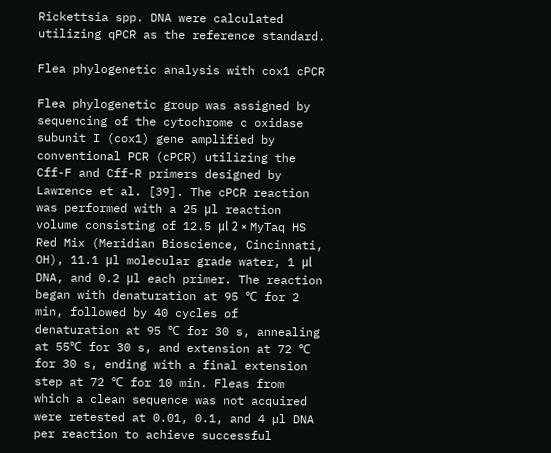Rickettsia spp. DNA were calculated utilizing qPCR as the reference standard.

Flea phylogenetic analysis with cox1 cPCR

Flea phylogenetic group was assigned by sequencing of the cytochrome c oxidase subunit I (cox1) gene amplified by conventional PCR (cPCR) utilizing the Cff-F and Cff-R primers designed by Lawrence et al. [39]. The cPCR reaction was performed with a 25 μl reaction volume consisting of 12.5 μl 2 × MyTaq HS Red Mix (Meridian Bioscience, Cincinnati, OH), 11.1 μl molecular grade water, 1 μl DNA, and 0.2 μl each primer. The reaction began with denaturation at 95 ℃ for 2 min, followed by 40 cycles of denaturation at 95 ℃ for 30 s, annealing at 55℃ for 30 s, and extension at 72 ℃ for 30 s, ending with a final extension step at 72 ℃ for 10 min. Fleas from which a clean sequence was not acquired were retested at 0.01, 0.1, and 4 µl DNA per reaction to achieve successful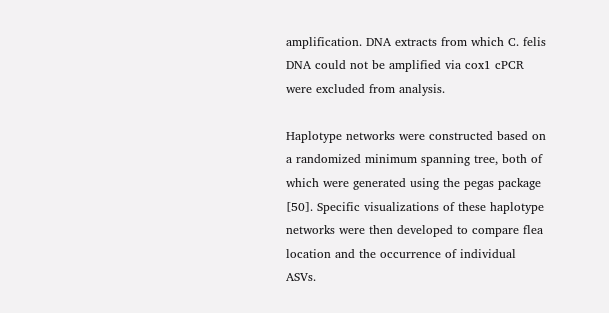amplification. DNA extracts from which C. felis DNA could not be amplified via cox1 cPCR were excluded from analysis.

Haplotype networks were constructed based on a randomized minimum spanning tree, both of which were generated using the pegas package [50]. Specific visualizations of these haplotype networks were then developed to compare flea location and the occurrence of individual ASVs.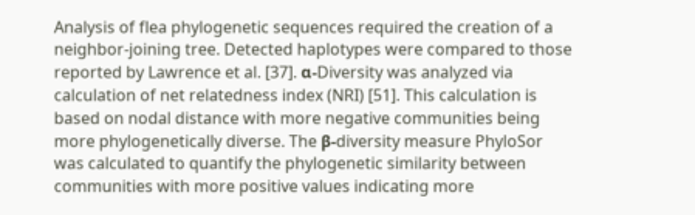Analysis of flea phylogenetic sequences required the creation of a neighbor-joining tree. Detected haplotypes were compared to those reported by Lawrence et al. [37]. α-Diversity was analyzed via calculation of net relatedness index (NRI) [51]. This calculation is based on nodal distance with more negative communities being more phylogenetically diverse. The β-diversity measure PhyloSor was calculated to quantify the phylogenetic similarity between communities with more positive values indicating more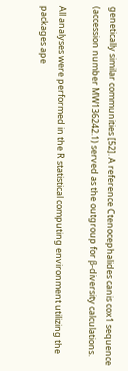genetically similar communities [52]. A reference Ctenocephalides canis cox1 sequence (accession number MW136242.1) served as the outgroup for β-diversity calculations.

All analyses were performed in the R statistical computing environment utilizing the packages ape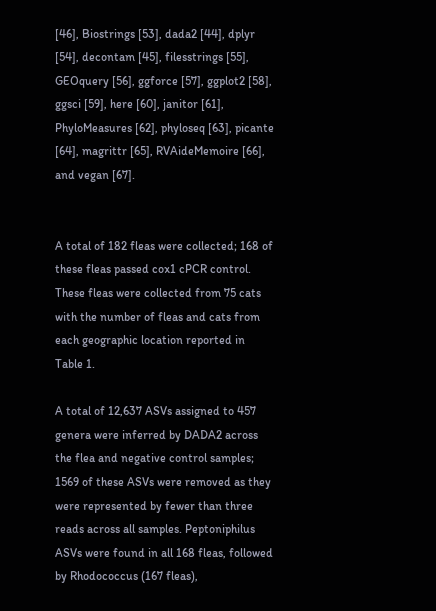[46], Biostrings [53], dada2 [44], dplyr [54], decontam [45], filesstrings [55], GEOquery [56], ggforce [57], ggplot2 [58], ggsci [59], here [60], janitor [61], PhyloMeasures [62], phyloseq [63], picante [64], magrittr [65], RVAideMemoire [66], and vegan [67].


A total of 182 fleas were collected; 168 of these fleas passed cox1 cPCR control. These fleas were collected from 75 cats with the number of fleas and cats from each geographic location reported in Table 1.

A total of 12,637 ASVs assigned to 457 genera were inferred by DADA2 across the flea and negative control samples; 1569 of these ASVs were removed as they were represented by fewer than three reads across all samples. Peptoniphilus ASVs were found in all 168 fleas, followed by Rhodococcus (167 fleas),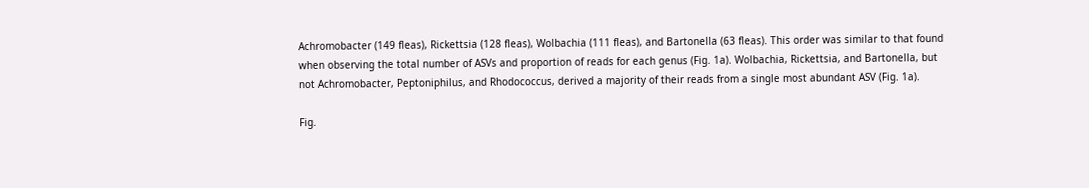Achromobacter (149 fleas), Rickettsia (128 fleas), Wolbachia (111 fleas), and Bartonella (63 fleas). This order was similar to that found when observing the total number of ASVs and proportion of reads for each genus (Fig. 1a). Wolbachia, Rickettsia, and Bartonella, but not Achromobacter, Peptoniphilus, and Rhodococcus, derived a majority of their reads from a single most abundant ASV (Fig. 1a).

Fig.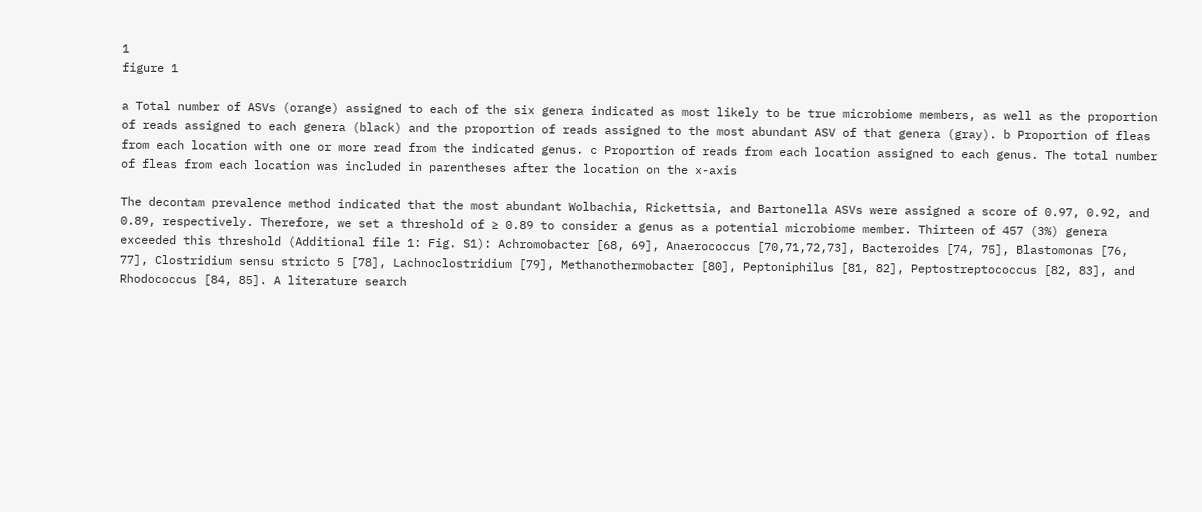1
figure 1

a Total number of ASVs (orange) assigned to each of the six genera indicated as most likely to be true microbiome members, as well as the proportion of reads assigned to each genera (black) and the proportion of reads assigned to the most abundant ASV of that genera (gray). b Proportion of fleas from each location with one or more read from the indicated genus. c Proportion of reads from each location assigned to each genus. The total number of fleas from each location was included in parentheses after the location on the x-axis

The decontam prevalence method indicated that the most abundant Wolbachia, Rickettsia, and Bartonella ASVs were assigned a score of 0.97, 0.92, and 0.89, respectively. Therefore, we set a threshold of ≥ 0.89 to consider a genus as a potential microbiome member. Thirteen of 457 (3%) genera exceeded this threshold (Additional file 1: Fig. S1): Achromobacter [68, 69], Anaerococcus [70,71,72,73], Bacteroides [74, 75], Blastomonas [76, 77], Clostridium sensu stricto 5 [78], Lachnoclostridium [79], Methanothermobacter [80], Peptoniphilus [81, 82], Peptostreptococcus [82, 83], and Rhodococcus [84, 85]. A literature search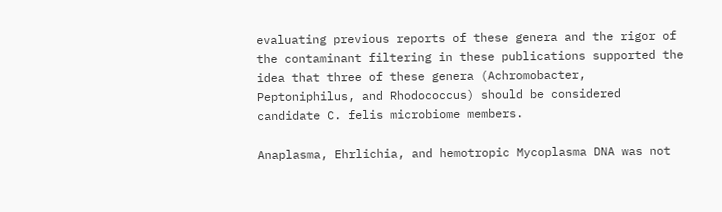evaluating previous reports of these genera and the rigor of the contaminant filtering in these publications supported the idea that three of these genera (Achromobacter, Peptoniphilus, and Rhodococcus) should be considered candidate C. felis microbiome members.

Anaplasma, Ehrlichia, and hemotropic Mycoplasma DNA was not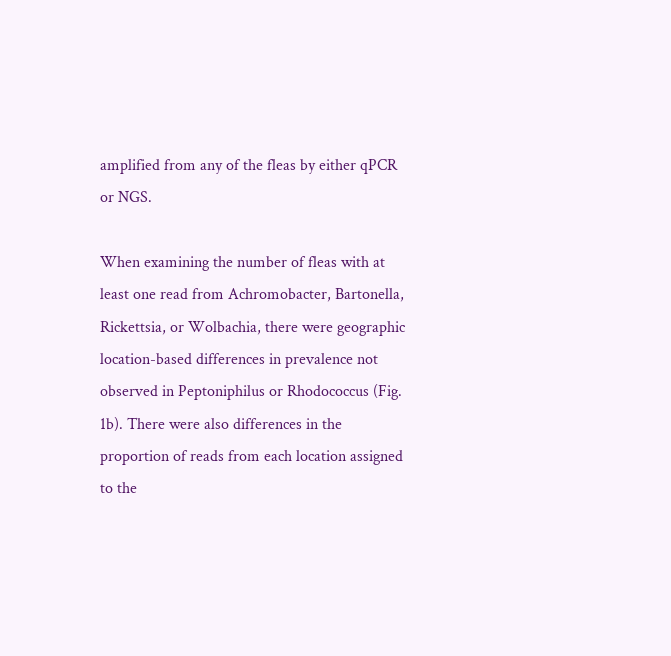amplified from any of the fleas by either qPCR or NGS.

When examining the number of fleas with at least one read from Achromobacter, Bartonella, Rickettsia, or Wolbachia, there were geographic location-based differences in prevalence not observed in Peptoniphilus or Rhodococcus (Fig. 1b). There were also differences in the proportion of reads from each location assigned to the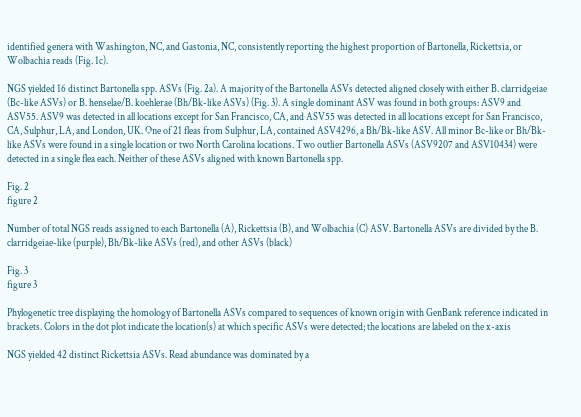identified genera with Washington, NC, and Gastonia, NC, consistently reporting the highest proportion of Bartonella, Rickettsia, or Wolbachia reads (Fig. 1c).

NGS yielded 16 distinct Bartonella spp. ASVs (Fig. 2a). A majority of the Bartonella ASVs detected aligned closely with either B. clarridgeiae (Bc-like ASVs) or B. henselae/B. koehlerae (Bh/Bk-like ASVs) (Fig. 3). A single dominant ASV was found in both groups: ASV9 and ASV55. ASV9 was detected in all locations except for San Francisco, CA, and ASV55 was detected in all locations except for San Francisco, CA, Sulphur, LA, and London, UK. One of 21 fleas from Sulphur, LA, contained ASV4296, a Bh/Bk-like ASV. All minor Bc-like or Bh/Bk-like ASVs were found in a single location or two North Carolina locations. Two outlier Bartonella ASVs (ASV9207 and ASV10434) were detected in a single flea each. Neither of these ASVs aligned with known Bartonella spp.

Fig. 2
figure 2

Number of total NGS reads assigned to each Bartonella (A), Rickettsia (B), and Wolbachia (C) ASV. Bartonella ASVs are divided by the B. clarridgeiae-like (purple), Bh/Bk-like ASVs (red), and other ASVs (black)

Fig. 3
figure 3

Phylogenetic tree displaying the homology of Bartonella ASVs compared to sequences of known origin with GenBank reference indicated in brackets. Colors in the dot plot indicate the location(s) at which specific ASVs were detected; the locations are labeled on the x-axis

NGS yielded 42 distinct Rickettsia ASVs. Read abundance was dominated by a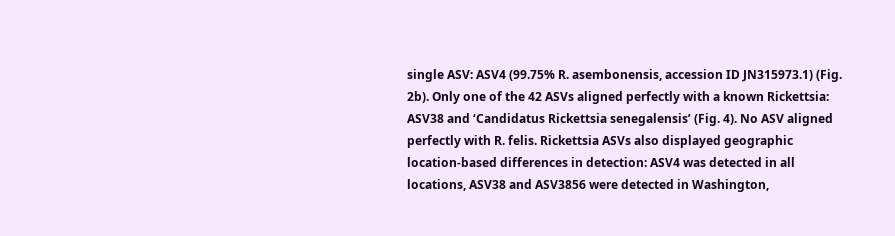single ASV: ASV4 (99.75% R. asembonensis, accession ID JN315973.1) (Fig. 2b). Only one of the 42 ASVs aligned perfectly with a known Rickettsia: ASV38 and ‘Candidatus Rickettsia senegalensis’ (Fig. 4). No ASV aligned perfectly with R. felis. Rickettsia ASVs also displayed geographic location-based differences in detection: ASV4 was detected in all locations, ASV38 and ASV3856 were detected in Washington,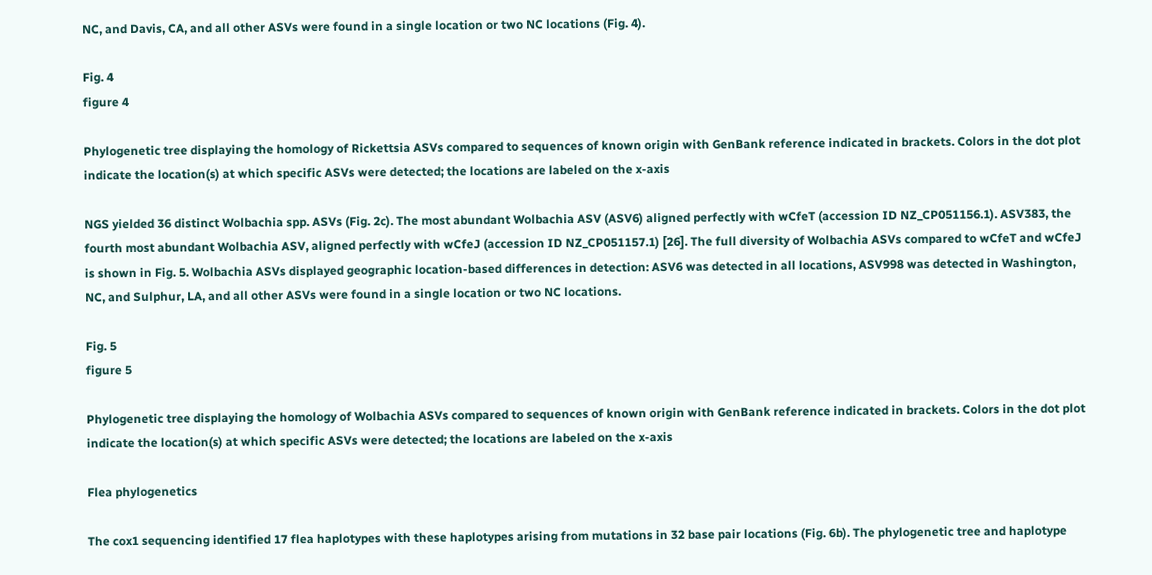NC, and Davis, CA, and all other ASVs were found in a single location or two NC locations (Fig. 4).

Fig. 4
figure 4

Phylogenetic tree displaying the homology of Rickettsia ASVs compared to sequences of known origin with GenBank reference indicated in brackets. Colors in the dot plot indicate the location(s) at which specific ASVs were detected; the locations are labeled on the x-axis

NGS yielded 36 distinct Wolbachia spp. ASVs (Fig. 2c). The most abundant Wolbachia ASV (ASV6) aligned perfectly with wCfeT (accession ID NZ_CP051156.1). ASV383, the fourth most abundant Wolbachia ASV, aligned perfectly with wCfeJ (accession ID NZ_CP051157.1) [26]. The full diversity of Wolbachia ASVs compared to wCfeT and wCfeJ is shown in Fig. 5. Wolbachia ASVs displayed geographic location-based differences in detection: ASV6 was detected in all locations, ASV998 was detected in Washington, NC, and Sulphur, LA, and all other ASVs were found in a single location or two NC locations.

Fig. 5
figure 5

Phylogenetic tree displaying the homology of Wolbachia ASVs compared to sequences of known origin with GenBank reference indicated in brackets. Colors in the dot plot indicate the location(s) at which specific ASVs were detected; the locations are labeled on the x-axis

Flea phylogenetics

The cox1 sequencing identified 17 flea haplotypes with these haplotypes arising from mutations in 32 base pair locations (Fig. 6b). The phylogenetic tree and haplotype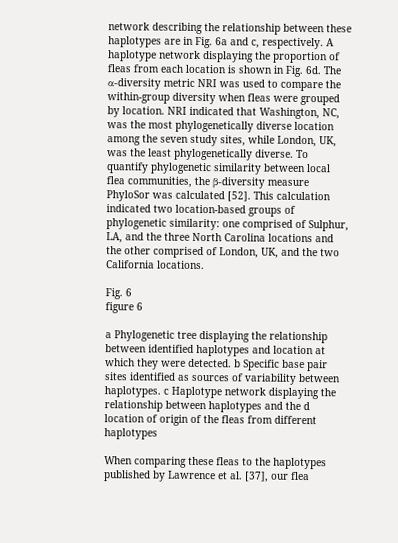network describing the relationship between these haplotypes are in Fig. 6a and c, respectively. A haplotype network displaying the proportion of fleas from each location is shown in Fig. 6d. The α-diversity metric NRI was used to compare the within-group diversity when fleas were grouped by location. NRI indicated that Washington, NC, was the most phylogenetically diverse location among the seven study sites, while London, UK, was the least phylogenetically diverse. To quantify phylogenetic similarity between local flea communities, the β-diversity measure PhyloSor was calculated [52]. This calculation indicated two location-based groups of phylogenetic similarity: one comprised of Sulphur, LA, and the three North Carolina locations and the other comprised of London, UK, and the two California locations.

Fig. 6
figure 6

a Phylogenetic tree displaying the relationship between identified haplotypes and location at which they were detected. b Specific base pair sites identified as sources of variability between haplotypes. c Haplotype network displaying the relationship between haplotypes and the d location of origin of the fleas from different haplotypes

When comparing these fleas to the haplotypes published by Lawrence et al. [37], our flea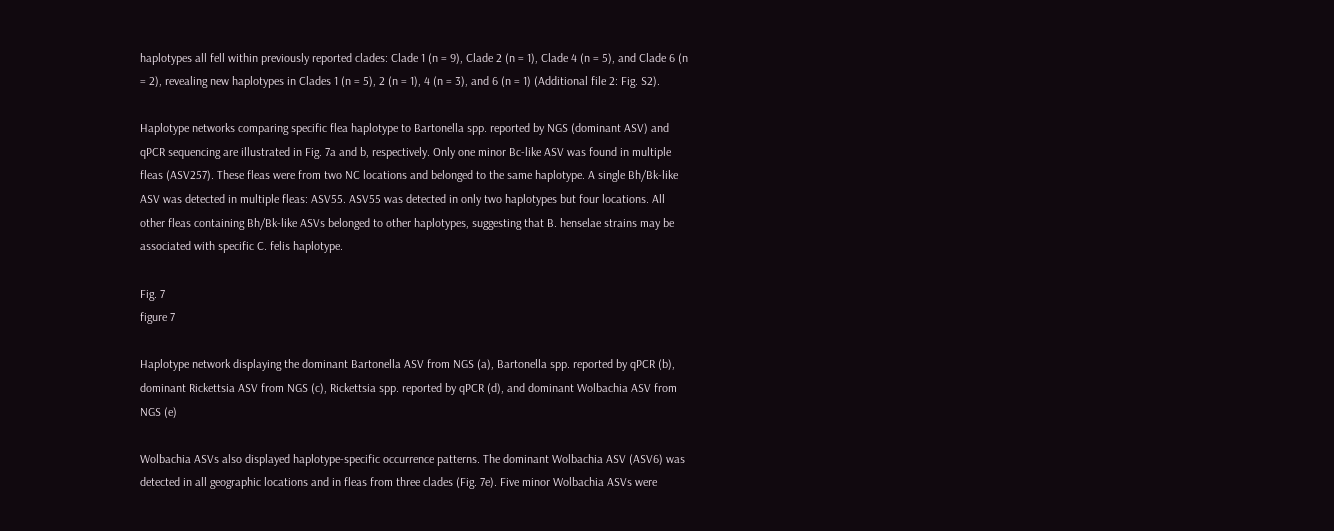haplotypes all fell within previously reported clades: Clade 1 (n = 9), Clade 2 (n = 1), Clade 4 (n = 5), and Clade 6 (n = 2), revealing new haplotypes in Clades 1 (n = 5), 2 (n = 1), 4 (n = 3), and 6 (n = 1) (Additional file 2: Fig. S2).

Haplotype networks comparing specific flea haplotype to Bartonella spp. reported by NGS (dominant ASV) and qPCR sequencing are illustrated in Fig. 7a and b, respectively. Only one minor Bc-like ASV was found in multiple fleas (ASV257). These fleas were from two NC locations and belonged to the same haplotype. A single Bh/Bk-like ASV was detected in multiple fleas: ASV55. ASV55 was detected in only two haplotypes but four locations. All other fleas containing Bh/Bk-like ASVs belonged to other haplotypes, suggesting that B. henselae strains may be associated with specific C. felis haplotype.

Fig. 7
figure 7

Haplotype network displaying the dominant Bartonella ASV from NGS (a), Bartonella spp. reported by qPCR (b), dominant Rickettsia ASV from NGS (c), Rickettsia spp. reported by qPCR (d), and dominant Wolbachia ASV from NGS (e)

Wolbachia ASVs also displayed haplotype-specific occurrence patterns. The dominant Wolbachia ASV (ASV6) was detected in all geographic locations and in fleas from three clades (Fig. 7e). Five minor Wolbachia ASVs were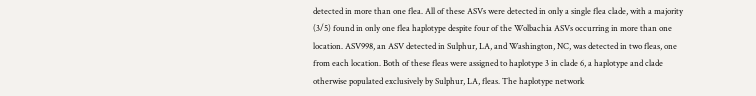detected in more than one flea. All of these ASVs were detected in only a single flea clade, with a majority (3/5) found in only one flea haplotype despite four of the Wolbachia ASVs occurring in more than one location. ASV998, an ASV detected in Sulphur, LA, and Washington, NC, was detected in two fleas, one from each location. Both of these fleas were assigned to haplotype 3 in clade 6, a haplotype and clade otherwise populated exclusively by Sulphur, LA, fleas. The haplotype network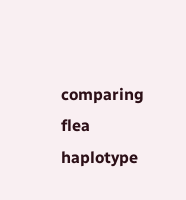comparing flea haplotype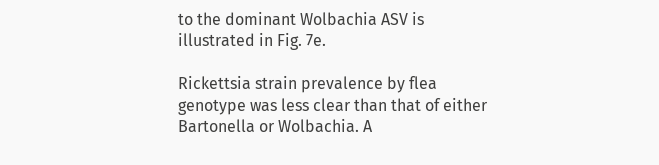to the dominant Wolbachia ASV is illustrated in Fig. 7e.

Rickettsia strain prevalence by flea genotype was less clear than that of either Bartonella or Wolbachia. A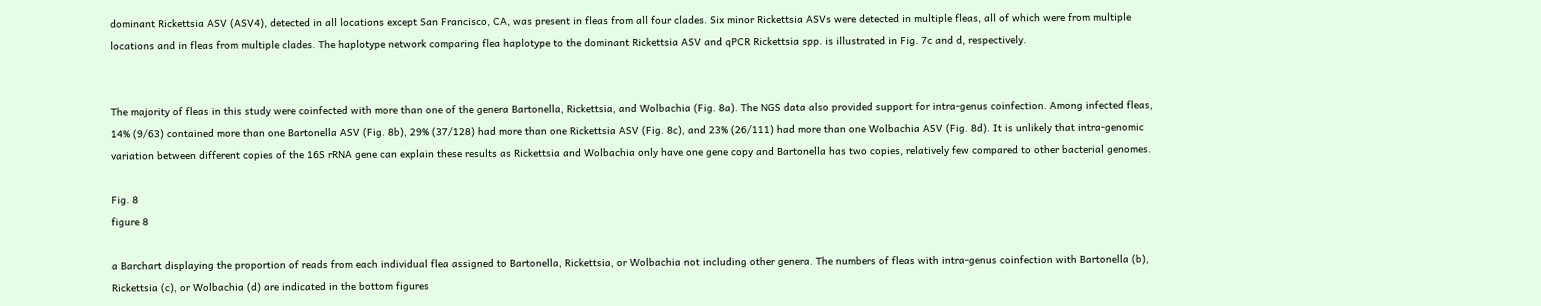dominant Rickettsia ASV (ASV4), detected in all locations except San Francisco, CA, was present in fleas from all four clades. Six minor Rickettsia ASVs were detected in multiple fleas, all of which were from multiple locations and in fleas from multiple clades. The haplotype network comparing flea haplotype to the dominant Rickettsia ASV and qPCR Rickettsia spp. is illustrated in Fig. 7c and d, respectively.


The majority of fleas in this study were coinfected with more than one of the genera Bartonella, Rickettsia, and Wolbachia (Fig. 8a). The NGS data also provided support for intra-genus coinfection. Among infected fleas, 14% (9/63) contained more than one Bartonella ASV (Fig. 8b), 29% (37/128) had more than one Rickettsia ASV (Fig. 8c), and 23% (26/111) had more than one Wolbachia ASV (Fig. 8d). It is unlikely that intra-genomic variation between different copies of the 16S rRNA gene can explain these results as Rickettsia and Wolbachia only have one gene copy and Bartonella has two copies, relatively few compared to other bacterial genomes.

Fig. 8
figure 8

a Barchart displaying the proportion of reads from each individual flea assigned to Bartonella, Rickettsia, or Wolbachia not including other genera. The numbers of fleas with intra-genus coinfection with Bartonella (b), Rickettsia (c), or Wolbachia (d) are indicated in the bottom figures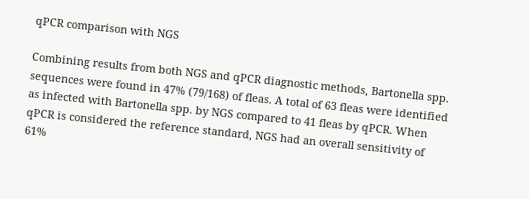qPCR comparison with NGS

Combining results from both NGS and qPCR diagnostic methods, Bartonella spp. sequences were found in 47% (79/168) of fleas. A total of 63 fleas were identified as infected with Bartonella spp. by NGS compared to 41 fleas by qPCR. When qPCR is considered the reference standard, NGS had an overall sensitivity of 61%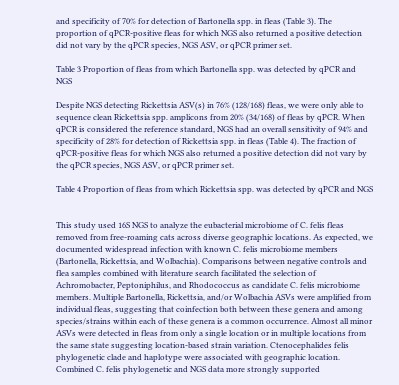and specificity of 70% for detection of Bartonella spp. in fleas (Table 3). The proportion of qPCR-positive fleas for which NGS also returned a positive detection did not vary by the qPCR species, NGS ASV, or qPCR primer set.

Table 3 Proportion of fleas from which Bartonella spp. was detected by qPCR and NGS

Despite NGS detecting Rickettsia ASV(s) in 76% (128/168) fleas, we were only able to sequence clean Rickettsia spp. amplicons from 20% (34/168) of fleas by qPCR. When qPCR is considered the reference standard, NGS had an overall sensitivity of 94% and specificity of 28% for detection of Rickettsia spp. in fleas (Table 4). The fraction of qPCR-positive fleas for which NGS also returned a positive detection did not vary by the qPCR species, NGS ASV, or qPCR primer set.

Table 4 Proportion of fleas from which Rickettsia spp. was detected by qPCR and NGS


This study used 16S NGS to analyze the eubacterial microbiome of C. felis fleas removed from free-roaming cats across diverse geographic locations. As expected, we documented widespread infection with known C. felis microbiome members (Bartonella, Rickettsia, and Wolbachia). Comparisons between negative controls and flea samples combined with literature search facilitated the selection of Achromobacter, Peptoniphilus, and Rhodococcus as candidate C. felis microbiome members. Multiple Bartonella, Rickettsia, and/or Wolbachia ASVs were amplified from individual fleas, suggesting that coinfection both between these genera and among species/strains within each of these genera is a common occurrence. Almost all minor ASVs were detected in fleas from only a single location or in multiple locations from the same state suggesting location-based strain variation. Ctenocephalides felis phylogenetic clade and haplotype were associated with geographic location. Combined C. felis phylogenetic and NGS data more strongly supported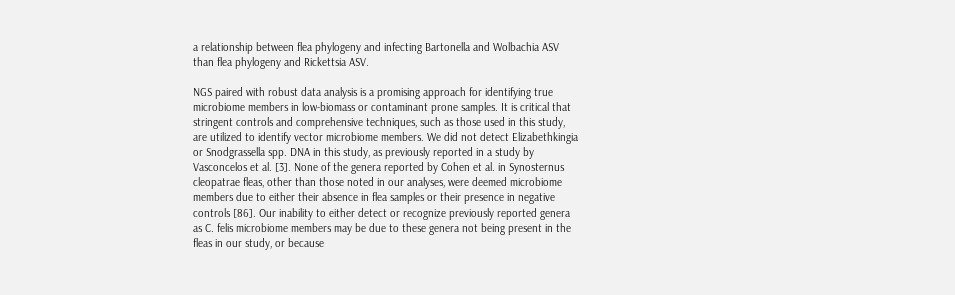a relationship between flea phylogeny and infecting Bartonella and Wolbachia ASV than flea phylogeny and Rickettsia ASV.

NGS paired with robust data analysis is a promising approach for identifying true microbiome members in low-biomass or contaminant prone samples. It is critical that stringent controls and comprehensive techniques, such as those used in this study, are utilized to identify vector microbiome members. We did not detect Elizabethkingia or Snodgrassella spp. DNA in this study, as previously reported in a study by Vasconcelos et al. [3]. None of the genera reported by Cohen et al. in Synosternus cleopatrae fleas, other than those noted in our analyses, were deemed microbiome members due to either their absence in flea samples or their presence in negative controls [86]. Our inability to either detect or recognize previously reported genera as C. felis microbiome members may be due to these genera not being present in the fleas in our study, or because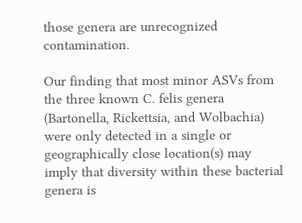those genera are unrecognized contamination.

Our finding that most minor ASVs from the three known C. felis genera (Bartonella, Rickettsia, and Wolbachia) were only detected in a single or geographically close location(s) may imply that diversity within these bacterial genera is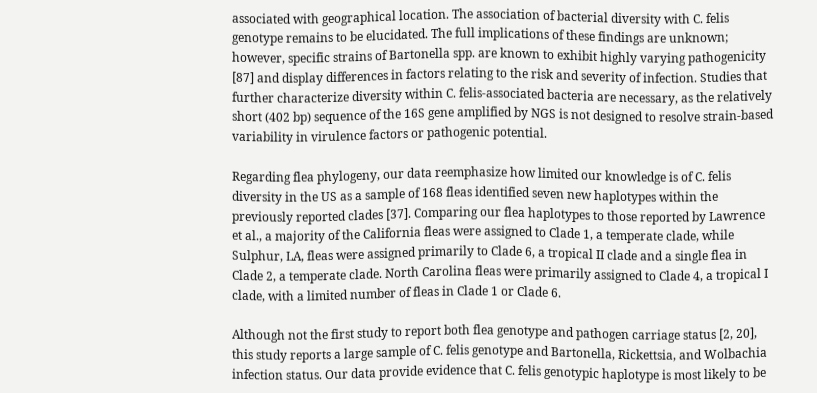associated with geographical location. The association of bacterial diversity with C. felis genotype remains to be elucidated. The full implications of these findings are unknown; however, specific strains of Bartonella spp. are known to exhibit highly varying pathogenicity [87] and display differences in factors relating to the risk and severity of infection. Studies that further characterize diversity within C. felis-associated bacteria are necessary, as the relatively short (402 bp) sequence of the 16S gene amplified by NGS is not designed to resolve strain-based variability in virulence factors or pathogenic potential.

Regarding flea phylogeny, our data reemphasize how limited our knowledge is of C. felis diversity in the US as a sample of 168 fleas identified seven new haplotypes within the previously reported clades [37]. Comparing our flea haplotypes to those reported by Lawrence et al., a majority of the California fleas were assigned to Clade 1, a temperate clade, while Sulphur, LA, fleas were assigned primarily to Clade 6, a tropical II clade and a single flea in Clade 2, a temperate clade. North Carolina fleas were primarily assigned to Clade 4, a tropical I clade, with a limited number of fleas in Clade 1 or Clade 6.

Although not the first study to report both flea genotype and pathogen carriage status [2, 20], this study reports a large sample of C. felis genotype and Bartonella, Rickettsia, and Wolbachia infection status. Our data provide evidence that C. felis genotypic haplotype is most likely to be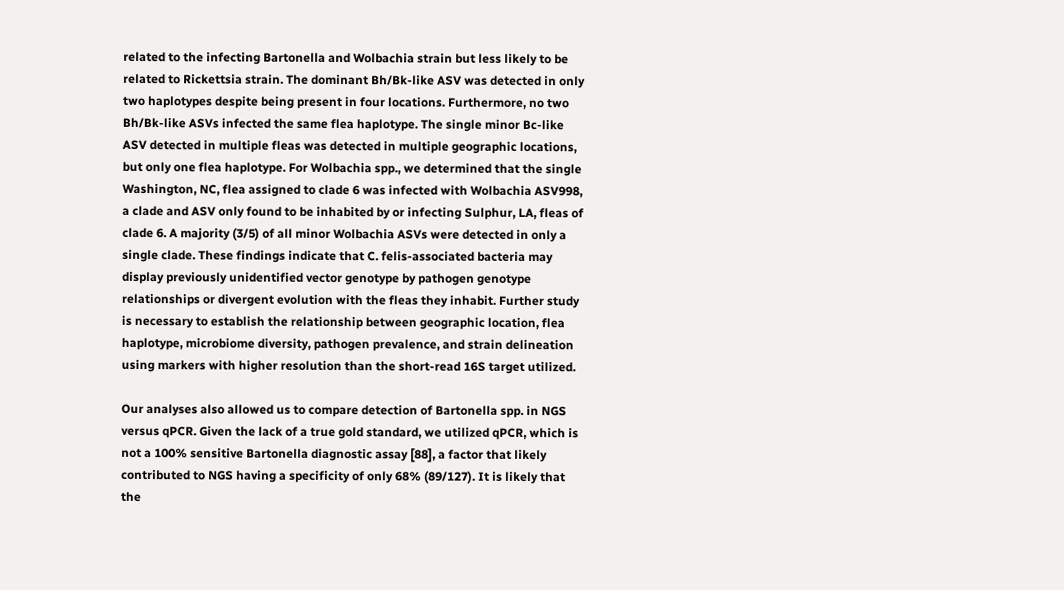related to the infecting Bartonella and Wolbachia strain but less likely to be related to Rickettsia strain. The dominant Bh/Bk-like ASV was detected in only two haplotypes despite being present in four locations. Furthermore, no two Bh/Bk-like ASVs infected the same flea haplotype. The single minor Bc-like ASV detected in multiple fleas was detected in multiple geographic locations, but only one flea haplotype. For Wolbachia spp., we determined that the single Washington, NC, flea assigned to clade 6 was infected with Wolbachia ASV998, a clade and ASV only found to be inhabited by or infecting Sulphur, LA, fleas of clade 6. A majority (3/5) of all minor Wolbachia ASVs were detected in only a single clade. These findings indicate that C. felis-associated bacteria may display previously unidentified vector genotype by pathogen genotype relationships or divergent evolution with the fleas they inhabit. Further study is necessary to establish the relationship between geographic location, flea haplotype, microbiome diversity, pathogen prevalence, and strain delineation using markers with higher resolution than the short-read 16S target utilized.

Our analyses also allowed us to compare detection of Bartonella spp. in NGS versus qPCR. Given the lack of a true gold standard, we utilized qPCR, which is not a 100% sensitive Bartonella diagnostic assay [88], a factor that likely contributed to NGS having a specificity of only 68% (89/127). It is likely that the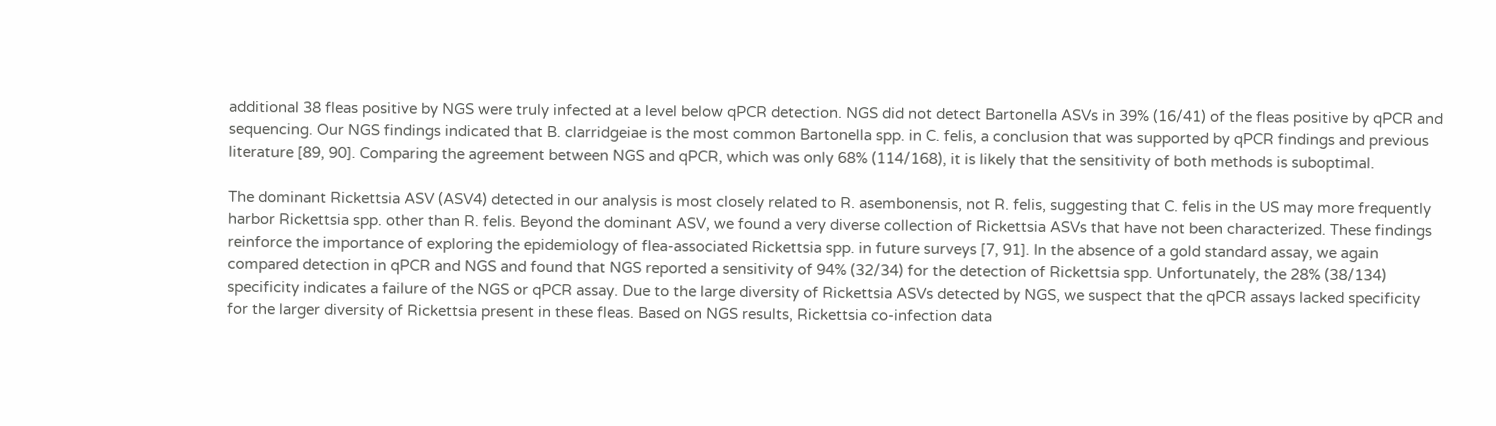additional 38 fleas positive by NGS were truly infected at a level below qPCR detection. NGS did not detect Bartonella ASVs in 39% (16/41) of the fleas positive by qPCR and sequencing. Our NGS findings indicated that B. clarridgeiae is the most common Bartonella spp. in C. felis, a conclusion that was supported by qPCR findings and previous literature [89, 90]. Comparing the agreement between NGS and qPCR, which was only 68% (114/168), it is likely that the sensitivity of both methods is suboptimal.

The dominant Rickettsia ASV (ASV4) detected in our analysis is most closely related to R. asembonensis, not R. felis, suggesting that C. felis in the US may more frequently harbor Rickettsia spp. other than R. felis. Beyond the dominant ASV, we found a very diverse collection of Rickettsia ASVs that have not been characterized. These findings reinforce the importance of exploring the epidemiology of flea-associated Rickettsia spp. in future surveys [7, 91]. In the absence of a gold standard assay, we again compared detection in qPCR and NGS and found that NGS reported a sensitivity of 94% (32/34) for the detection of Rickettsia spp. Unfortunately, the 28% (38/134) specificity indicates a failure of the NGS or qPCR assay. Due to the large diversity of Rickettsia ASVs detected by NGS, we suspect that the qPCR assays lacked specificity for the larger diversity of Rickettsia present in these fleas. Based on NGS results, Rickettsia co-infection data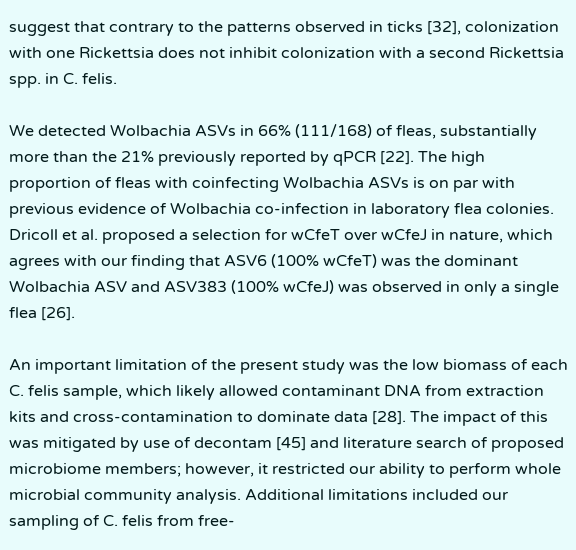suggest that contrary to the patterns observed in ticks [32], colonization with one Rickettsia does not inhibit colonization with a second Rickettsia spp. in C. felis.

We detected Wolbachia ASVs in 66% (111/168) of fleas, substantially more than the 21% previously reported by qPCR [22]. The high proportion of fleas with coinfecting Wolbachia ASVs is on par with previous evidence of Wolbachia co-infection in laboratory flea colonies. Dricoll et al. proposed a selection for wCfeT over wCfeJ in nature, which agrees with our finding that ASV6 (100% wCfeT) was the dominant Wolbachia ASV and ASV383 (100% wCfeJ) was observed in only a single flea [26].

An important limitation of the present study was the low biomass of each C. felis sample, which likely allowed contaminant DNA from extraction kits and cross-contamination to dominate data [28]. The impact of this was mitigated by use of decontam [45] and literature search of proposed microbiome members; however, it restricted our ability to perform whole microbial community analysis. Additional limitations included our sampling of C. felis from free-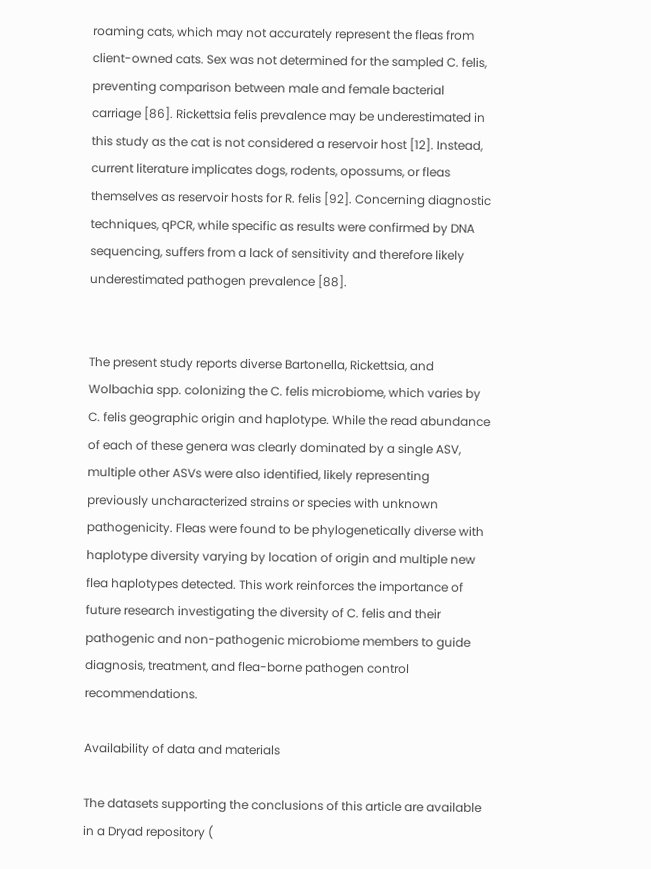roaming cats, which may not accurately represent the fleas from client-owned cats. Sex was not determined for the sampled C. felis, preventing comparison between male and female bacterial carriage [86]. Rickettsia felis prevalence may be underestimated in this study as the cat is not considered a reservoir host [12]. Instead, current literature implicates dogs, rodents, opossums, or fleas themselves as reservoir hosts for R. felis [92]. Concerning diagnostic techniques, qPCR, while specific as results were confirmed by DNA sequencing, suffers from a lack of sensitivity and therefore likely underestimated pathogen prevalence [88].


The present study reports diverse Bartonella, Rickettsia, and Wolbachia spp. colonizing the C. felis microbiome, which varies by C. felis geographic origin and haplotype. While the read abundance of each of these genera was clearly dominated by a single ASV, multiple other ASVs were also identified, likely representing previously uncharacterized strains or species with unknown pathogenicity. Fleas were found to be phylogenetically diverse with haplotype diversity varying by location of origin and multiple new flea haplotypes detected. This work reinforces the importance of future research investigating the diversity of C. felis and their pathogenic and non-pathogenic microbiome members to guide diagnosis, treatment, and flea-borne pathogen control recommendations.

Availability of data and materials

The datasets supporting the conclusions of this article are available in a Dryad repository (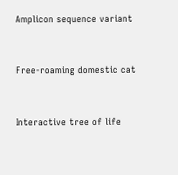Amplicon sequence variant


Free-roaming domestic cat


Interactive tree of life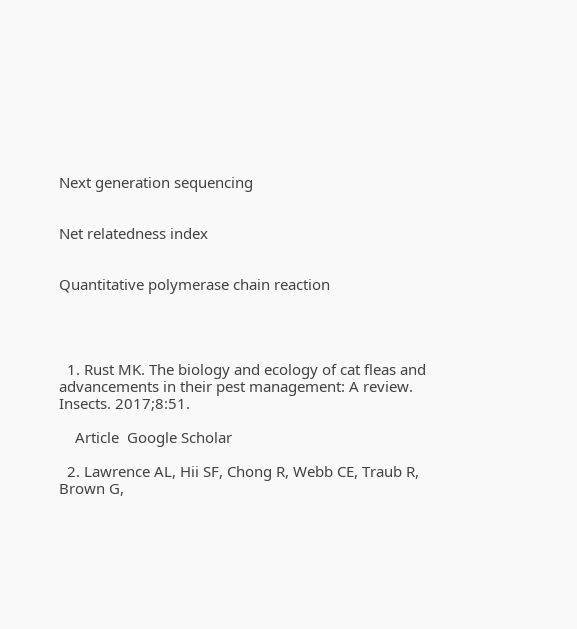Next generation sequencing


Net relatedness index


Quantitative polymerase chain reaction




  1. Rust MK. The biology and ecology of cat fleas and advancements in their pest management: A review. Insects. 2017;8:51.

    Article  Google Scholar

  2. Lawrence AL, Hii SF, Chong R, Webb CE, Traub R, Brown G,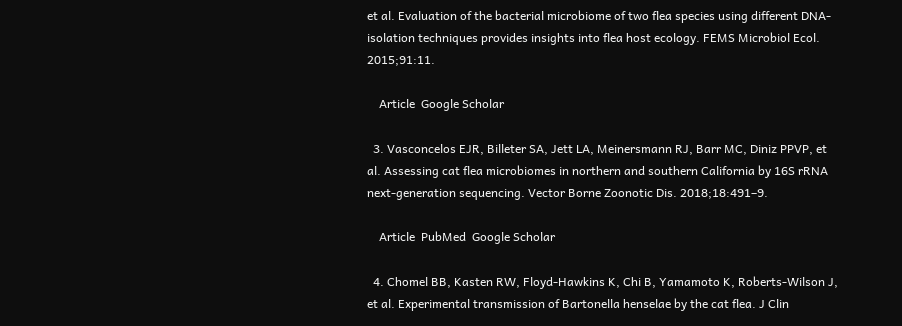et al. Evaluation of the bacterial microbiome of two flea species using different DNA-isolation techniques provides insights into flea host ecology. FEMS Microbiol Ecol. 2015;91:11.

    Article  Google Scholar

  3. Vasconcelos EJR, Billeter SA, Jett LA, Meinersmann RJ, Barr MC, Diniz PPVP, et al. Assessing cat flea microbiomes in northern and southern California by 16S rRNA next-generation sequencing. Vector Borne Zoonotic Dis. 2018;18:491–9.

    Article  PubMed  Google Scholar

  4. Chomel BB, Kasten RW, Floyd-Hawkins K, Chi B, Yamamoto K, Roberts-Wilson J, et al. Experimental transmission of Bartonella henselae by the cat flea. J Clin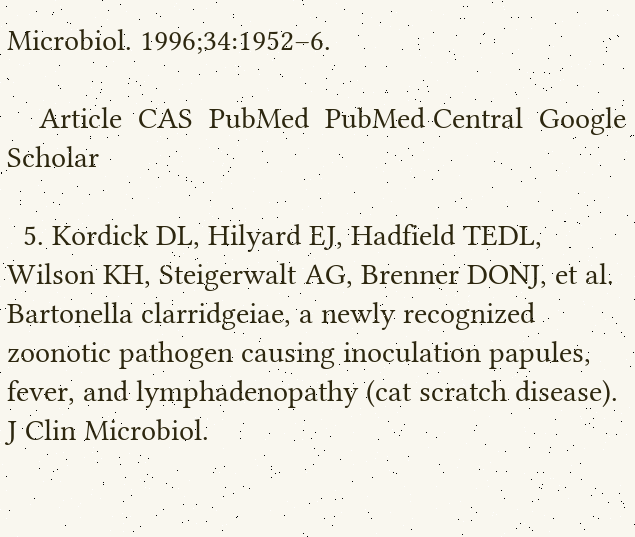Microbiol. 1996;34:1952–6.

    Article  CAS  PubMed  PubMed Central  Google Scholar

  5. Kordick DL, Hilyard EJ, Hadfield TEDL, Wilson KH, Steigerwalt AG, Brenner DONJ, et al. Bartonella clarridgeiae, a newly recognized zoonotic pathogen causing inoculation papules, fever, and lymphadenopathy (cat scratch disease). J Clin Microbiol.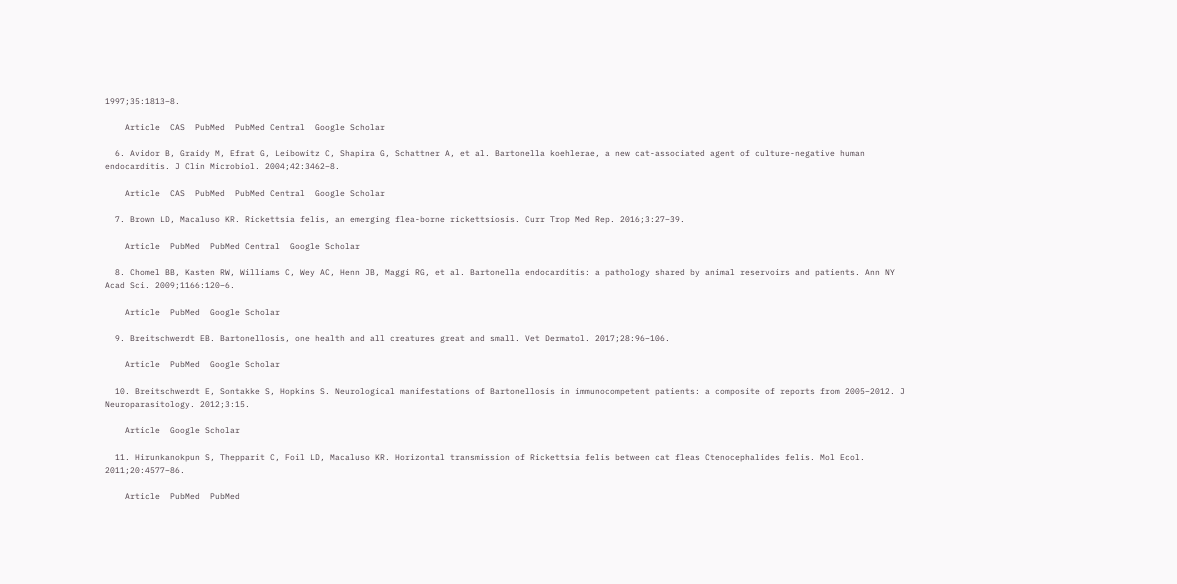1997;35:1813–8.

    Article  CAS  PubMed  PubMed Central  Google Scholar

  6. Avidor B, Graidy M, Efrat G, Leibowitz C, Shapira G, Schattner A, et al. Bartonella koehlerae, a new cat-associated agent of culture-negative human endocarditis. J Clin Microbiol. 2004;42:3462–8.

    Article  CAS  PubMed  PubMed Central  Google Scholar

  7. Brown LD, Macaluso KR. Rickettsia felis, an emerging flea-borne rickettsiosis. Curr Trop Med Rep. 2016;3:27–39.

    Article  PubMed  PubMed Central  Google Scholar

  8. Chomel BB, Kasten RW, Williams C, Wey AC, Henn JB, Maggi RG, et al. Bartonella endocarditis: a pathology shared by animal reservoirs and patients. Ann NY Acad Sci. 2009;1166:120–6.

    Article  PubMed  Google Scholar

  9. Breitschwerdt EB. Bartonellosis, one health and all creatures great and small. Vet Dermatol. 2017;28:96–106.

    Article  PubMed  Google Scholar

  10. Breitschwerdt E, Sontakke S, Hopkins S. Neurological manifestations of Bartonellosis in immunocompetent patients: a composite of reports from 2005–2012. J Neuroparasitology. 2012;3:15.

    Article  Google Scholar

  11. Hirunkanokpun S, Thepparit C, Foil LD, Macaluso KR. Horizontal transmission of Rickettsia felis between cat fleas Ctenocephalides felis. Mol Ecol. 2011;20:4577–86.

    Article  PubMed  PubMed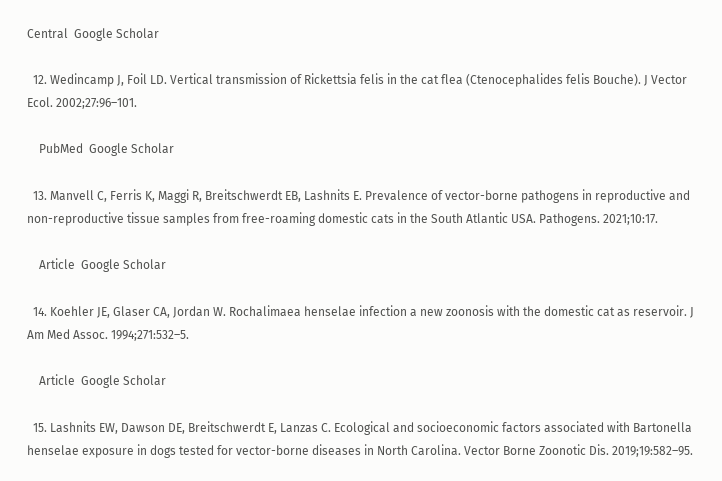Central  Google Scholar

  12. Wedincamp J, Foil LD. Vertical transmission of Rickettsia felis in the cat flea (Ctenocephalides felis Bouche). J Vector Ecol. 2002;27:96–101.

    PubMed  Google Scholar

  13. Manvell C, Ferris K, Maggi R, Breitschwerdt EB, Lashnits E. Prevalence of vector-borne pathogens in reproductive and non-reproductive tissue samples from free-roaming domestic cats in the South Atlantic USA. Pathogens. 2021;10:17.

    Article  Google Scholar

  14. Koehler JE, Glaser CA, Jordan W. Rochalimaea henselae infection a new zoonosis with the domestic cat as reservoir. J Am Med Assoc. 1994;271:532–5.

    Article  Google Scholar

  15. Lashnits EW, Dawson DE, Breitschwerdt E, Lanzas C. Ecological and socioeconomic factors associated with Bartonella henselae exposure in dogs tested for vector-borne diseases in North Carolina. Vector Borne Zoonotic Dis. 2019;19:582–95.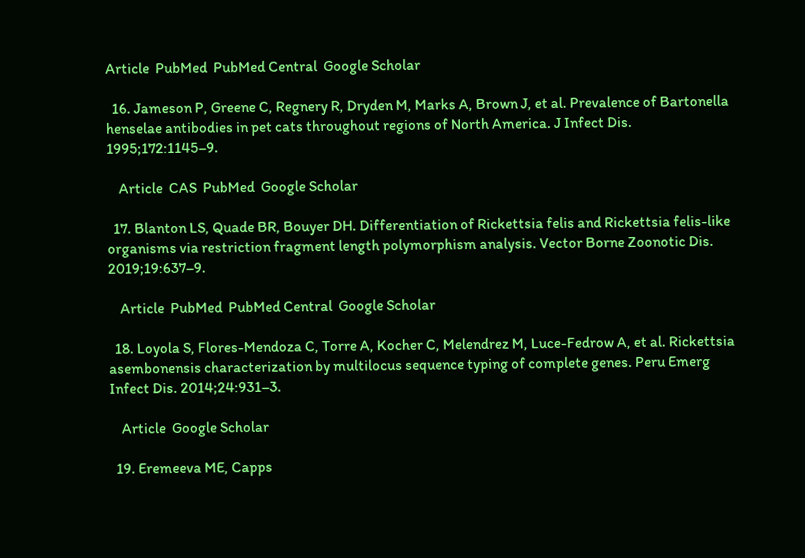Article  PubMed  PubMed Central  Google Scholar

  16. Jameson P, Greene C, Regnery R, Dryden M, Marks A, Brown J, et al. Prevalence of Bartonella henselae antibodies in pet cats throughout regions of North America. J Infect Dis. 1995;172:1145–9.

    Article  CAS  PubMed  Google Scholar

  17. Blanton LS, Quade BR, Bouyer DH. Differentiation of Rickettsia felis and Rickettsia felis-like organisms via restriction fragment length polymorphism analysis. Vector Borne Zoonotic Dis. 2019;19:637–9.

    Article  PubMed  PubMed Central  Google Scholar

  18. Loyola S, Flores-Mendoza C, Torre A, Kocher C, Melendrez M, Luce-Fedrow A, et al. Rickettsia asembonensis characterization by multilocus sequence typing of complete genes. Peru Emerg Infect Dis. 2014;24:931–3.

    Article  Google Scholar

  19. Eremeeva ME, Capps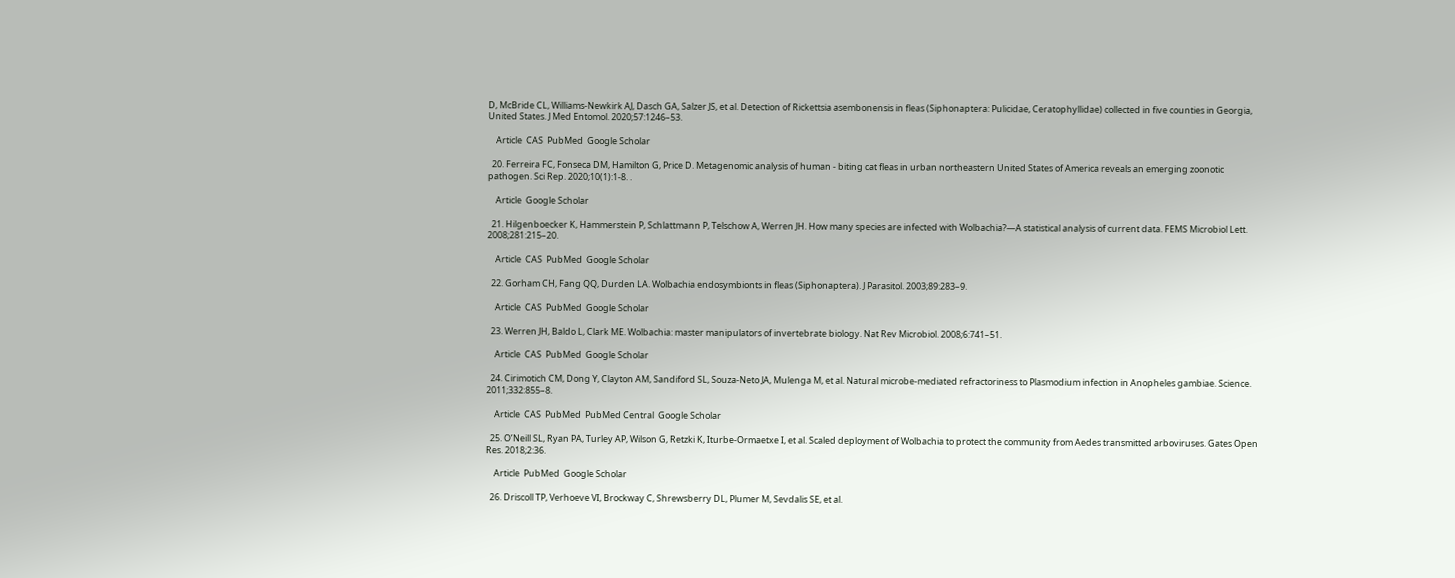D, McBride CL, Williams-Newkirk AJ, Dasch GA, Salzer JS, et al. Detection of Rickettsia asembonensis in fleas (Siphonaptera: Pulicidae, Ceratophyllidae) collected in five counties in Georgia, United States. J Med Entomol. 2020;57:1246–53.

    Article  CAS  PubMed  Google Scholar

  20. Ferreira FC, Fonseca DM, Hamilton G, Price D. Metagenomic analysis of human - biting cat fleas in urban northeastern United States of America reveals an emerging zoonotic pathogen. Sci Rep. 2020;10(1):1-8. .

    Article  Google Scholar

  21. Hilgenboecker K, Hammerstein P, Schlattmann P, Telschow A, Werren JH. How many species are infected with Wolbachia?—A statistical analysis of current data. FEMS Microbiol Lett. 2008;281:215–20.

    Article  CAS  PubMed  Google Scholar

  22. Gorham CH, Fang QQ, Durden LA. Wolbachia endosymbionts in fleas (Siphonaptera). J Parasitol. 2003;89:283–9.

    Article  CAS  PubMed  Google Scholar

  23. Werren JH, Baldo L, Clark ME. Wolbachia: master manipulators of invertebrate biology. Nat Rev Microbiol. 2008;6:741–51.

    Article  CAS  PubMed  Google Scholar

  24. Cirimotich CM, Dong Y, Clayton AM, Sandiford SL, Souza-Neto JA, Mulenga M, et al. Natural microbe-mediated refractoriness to Plasmodium infection in Anopheles gambiae. Science. 2011;332:855–8.

    Article  CAS  PubMed  PubMed Central  Google Scholar

  25. O’Neill SL, Ryan PA, Turley AP, Wilson G, Retzki K, Iturbe-Ormaetxe I, et al. Scaled deployment of Wolbachia to protect the community from Aedes transmitted arboviruses. Gates Open Res. 2018;2:36.

    Article  PubMed  Google Scholar

  26. Driscoll TP, Verhoeve VI, Brockway C, Shrewsberry DL, Plumer M, Sevdalis SE, et al.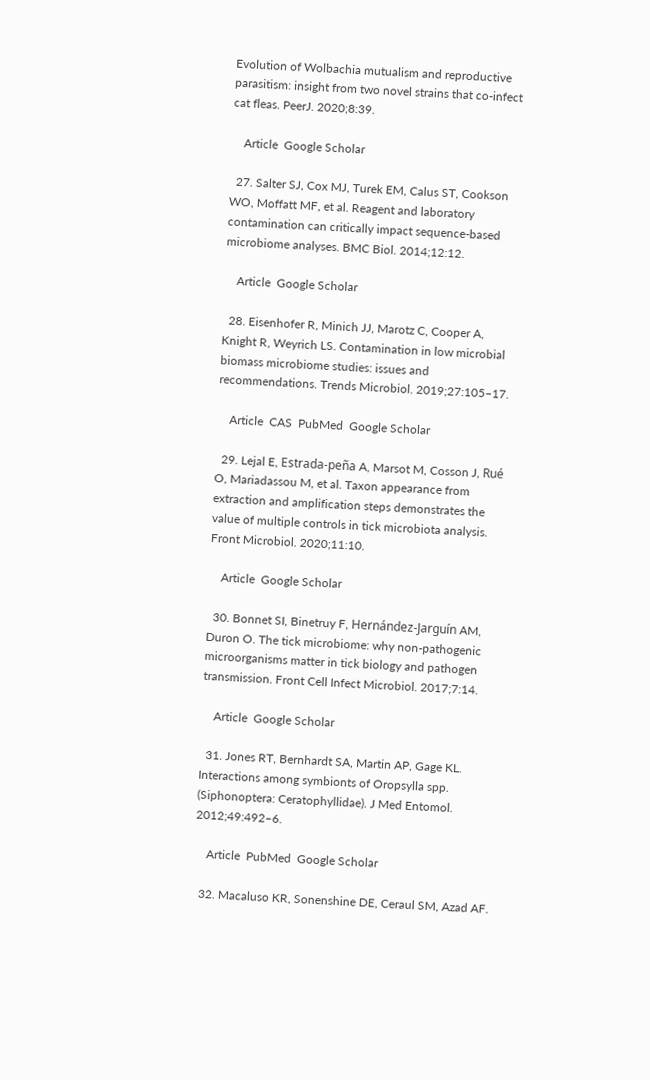Evolution of Wolbachia mutualism and reproductive parasitism: insight from two novel strains that co-infect cat fleas. PeerJ. 2020;8:39.

    Article  Google Scholar

  27. Salter SJ, Cox MJ, Turek EM, Calus ST, Cookson WO, Moffatt MF, et al. Reagent and laboratory contamination can critically impact sequence-based microbiome analyses. BMC Biol. 2014;12:12.

    Article  Google Scholar

  28. Eisenhofer R, Minich JJ, Marotz C, Cooper A, Knight R, Weyrich LS. Contamination in low microbial biomass microbiome studies: issues and recommendations. Trends Microbiol. 2019;27:105–17.

    Article  CAS  PubMed  Google Scholar

  29. Lejal E, Estrada-peña A, Marsot M, Cosson J, Rué O, Mariadassou M, et al. Taxon appearance from extraction and amplification steps demonstrates the value of multiple controls in tick microbiota analysis. Front Microbiol. 2020;11:10.

    Article  Google Scholar

  30. Bonnet SI, Binetruy F, Hernández-Jarguín AM, Duron O. The tick microbiome: why non-pathogenic microorganisms matter in tick biology and pathogen transmission. Front Cell Infect Microbiol. 2017;7:14.

    Article  Google Scholar

  31. Jones RT, Bernhardt SA, Martin AP, Gage KL. Interactions among symbionts of Oropsylla spp. (Siphonoptera: Ceratophyllidae). J Med Entomol. 2012;49:492–6.

    Article  PubMed  Google Scholar

  32. Macaluso KR, Sonenshine DE, Ceraul SM, Azad AF.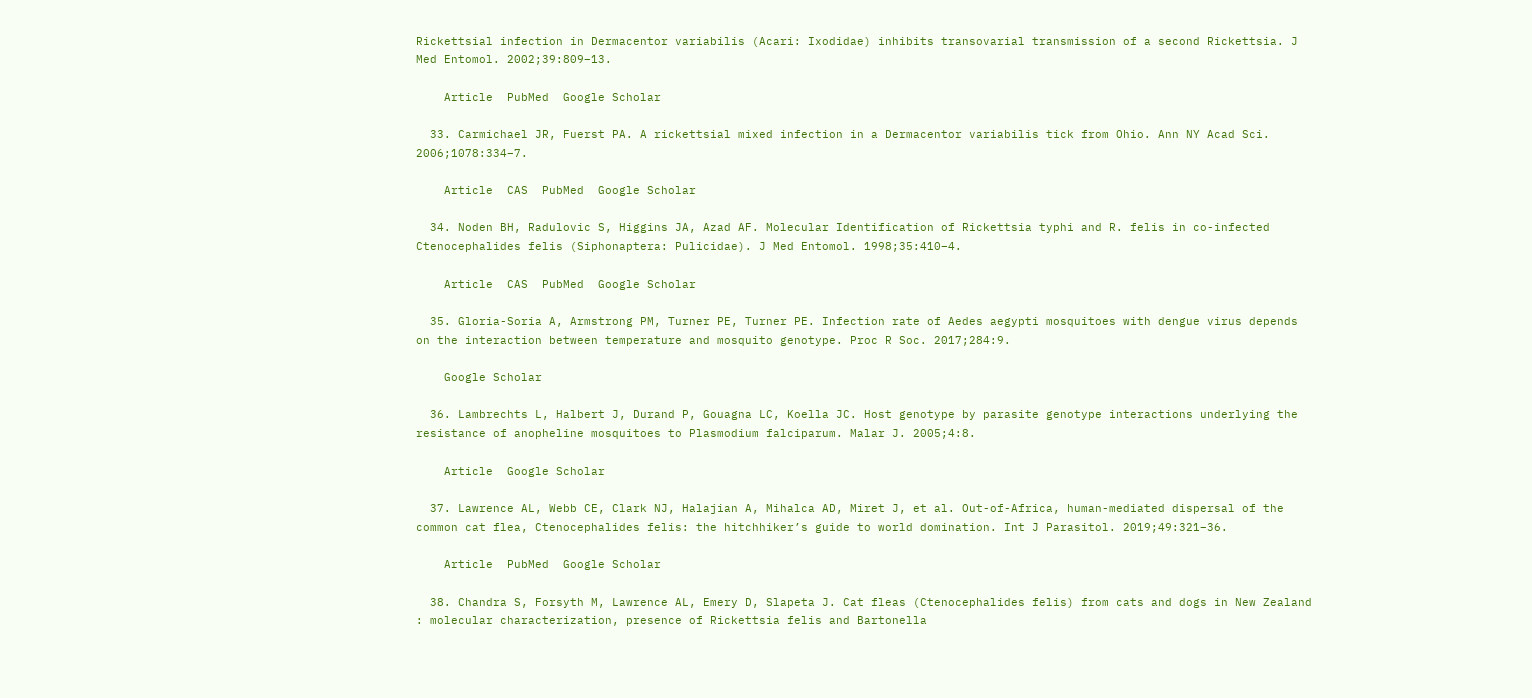Rickettsial infection in Dermacentor variabilis (Acari: Ixodidae) inhibits transovarial transmission of a second Rickettsia. J Med Entomol. 2002;39:809–13.

    Article  PubMed  Google Scholar

  33. Carmichael JR, Fuerst PA. A rickettsial mixed infection in a Dermacentor variabilis tick from Ohio. Ann NY Acad Sci. 2006;1078:334–7.

    Article  CAS  PubMed  Google Scholar

  34. Noden BH, Radulovic S, Higgins JA, Azad AF. Molecular Identification of Rickettsia typhi and R. felis in co-infected Ctenocephalides felis (Siphonaptera: Pulicidae). J Med Entomol. 1998;35:410–4.

    Article  CAS  PubMed  Google Scholar

  35. Gloria-Soria A, Armstrong PM, Turner PE, Turner PE. Infection rate of Aedes aegypti mosquitoes with dengue virus depends on the interaction between temperature and mosquito genotype. Proc R Soc. 2017;284:9.

    Google Scholar

  36. Lambrechts L, Halbert J, Durand P, Gouagna LC, Koella JC. Host genotype by parasite genotype interactions underlying the resistance of anopheline mosquitoes to Plasmodium falciparum. Malar J. 2005;4:8.

    Article  Google Scholar

  37. Lawrence AL, Webb CE, Clark NJ, Halajian A, Mihalca AD, Miret J, et al. Out-of-Africa, human-mediated dispersal of the common cat flea, Ctenocephalides felis: the hitchhiker’s guide to world domination. Int J Parasitol. 2019;49:321–36.

    Article  PubMed  Google Scholar

  38. Chandra S, Forsyth M, Lawrence AL, Emery D, Slapeta J. Cat fleas (Ctenocephalides felis) from cats and dogs in New Zealand : molecular characterization, presence of Rickettsia felis and Bartonella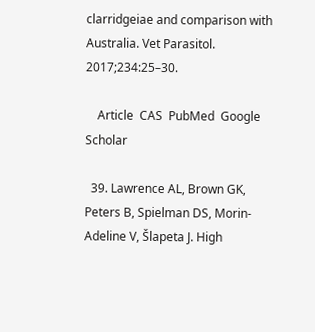clarridgeiae and comparison with Australia. Vet Parasitol. 2017;234:25–30.

    Article  CAS  PubMed  Google Scholar

  39. Lawrence AL, Brown GK, Peters B, Spielman DS, Morin-Adeline V, Šlapeta J. High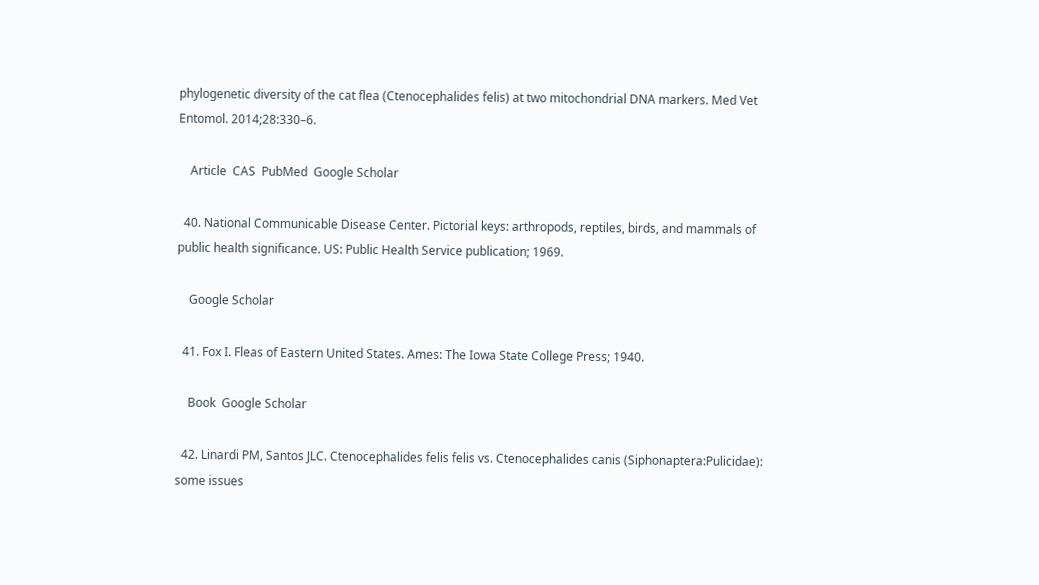phylogenetic diversity of the cat flea (Ctenocephalides felis) at two mitochondrial DNA markers. Med Vet Entomol. 2014;28:330–6.

    Article  CAS  PubMed  Google Scholar

  40. National Communicable Disease Center. Pictorial keys: arthropods, reptiles, birds, and mammals of public health significance. US: Public Health Service publication; 1969.

    Google Scholar

  41. Fox I. Fleas of Eastern United States. Ames: The Iowa State College Press; 1940.

    Book  Google Scholar

  42. Linardi PM, Santos JLC. Ctenocephalides felis felis vs. Ctenocephalides canis (Siphonaptera:Pulicidae): some issues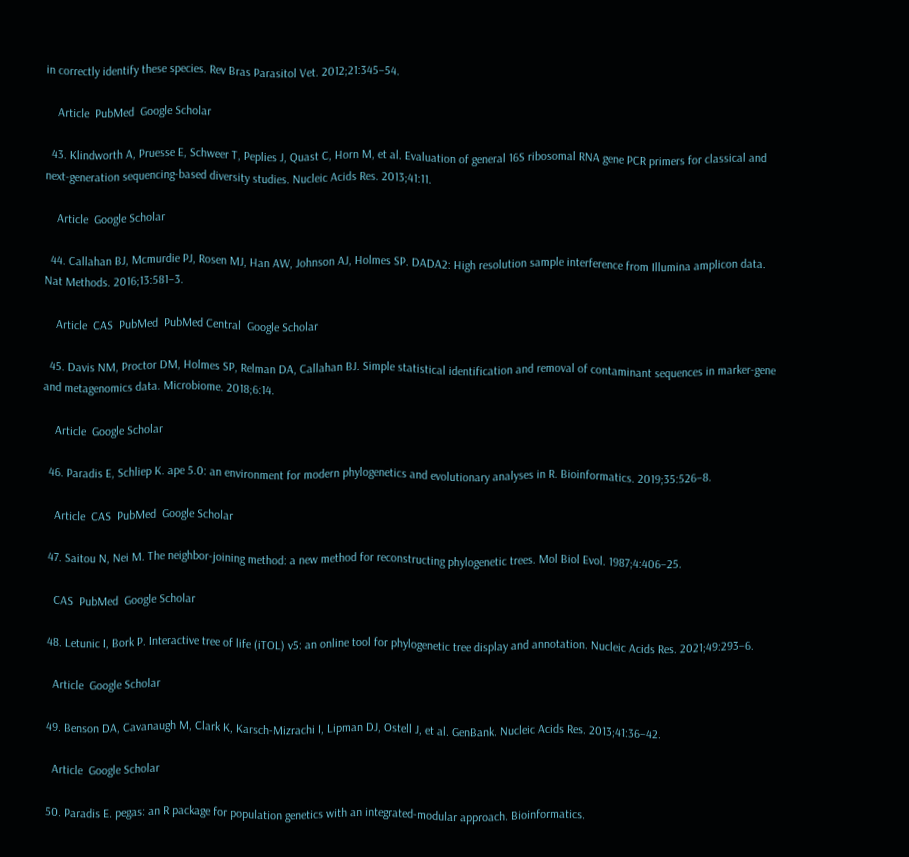in correctly identify these species. Rev Bras Parasitol Vet. 2012;21:345–54.

    Article  PubMed  Google Scholar

  43. Klindworth A, Pruesse E, Schweer T, Peplies J, Quast C, Horn M, et al. Evaluation of general 16S ribosomal RNA gene PCR primers for classical and next-generation sequencing-based diversity studies. Nucleic Acids Res. 2013;41:11.

    Article  Google Scholar

  44. Callahan BJ, Mcmurdie PJ, Rosen MJ, Han AW, Johnson AJ, Holmes SP. DADA2: High resolution sample interference from Illumina amplicon data. Nat Methods. 2016;13:581–3.

    Article  CAS  PubMed  PubMed Central  Google Scholar

  45. Davis NM, Proctor DM, Holmes SP, Relman DA, Callahan BJ. Simple statistical identification and removal of contaminant sequences in marker-gene and metagenomics data. Microbiome. 2018;6:14.

    Article  Google Scholar

  46. Paradis E, Schliep K. ape 5.0: an environment for modern phylogenetics and evolutionary analyses in R. Bioinformatics. 2019;35:526–8.

    Article  CAS  PubMed  Google Scholar

  47. Saitou N, Nei M. The neighbor-joining method: a new method for reconstructing phylogenetic trees. Mol Biol Evol. 1987;4:406–25.

    CAS  PubMed  Google Scholar

  48. Letunic I, Bork P. Interactive tree of life (iTOL) v5: an online tool for phylogenetic tree display and annotation. Nucleic Acids Res. 2021;49:293–6.

    Article  Google Scholar

  49. Benson DA, Cavanaugh M, Clark K, Karsch-Mizrachi I, Lipman DJ, Ostell J, et al. GenBank. Nucleic Acids Res. 2013;41:36–42.

    Article  Google Scholar

  50. Paradis E. pegas: an R package for population genetics with an integrated-modular approach. Bioinformatics.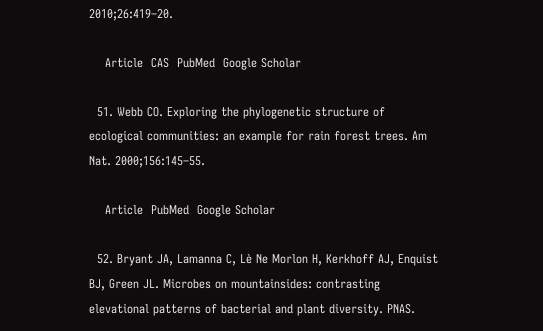2010;26:419–20.

    Article  CAS  PubMed  Google Scholar

  51. Webb CO. Exploring the phylogenetic structure of ecological communities: an example for rain forest trees. Am Nat. 2000;156:145–55.

    Article  PubMed  Google Scholar

  52. Bryant JA, Lamanna C, Lè Ne Morlon H, Kerkhoff AJ, Enquist BJ, Green JL. Microbes on mountainsides: contrasting elevational patterns of bacterial and plant diversity. PNAS.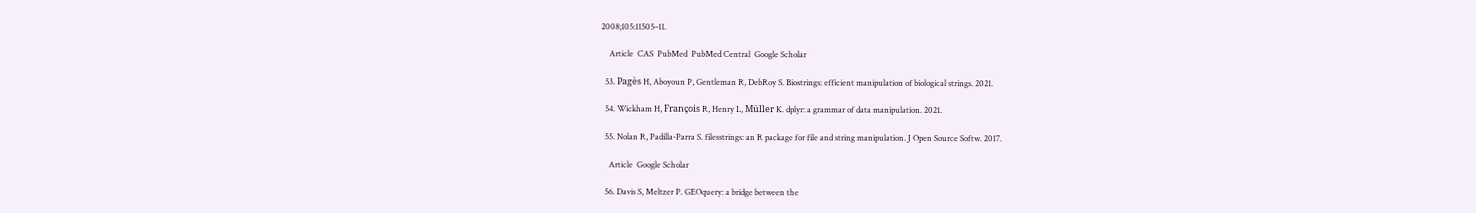2008;105:11505–11.

    Article  CAS  PubMed  PubMed Central  Google Scholar

  53. Pagès H, Aboyoun P, Gentleman R, DebRoy S. Biostrings: efficient manipulation of biological strings. 2021.

  54. Wickham H, François R, Henry L, Müller K. dplyr: a grammar of data manipulation. 2021.

  55. Nolan R, Padilla-Parra S. filesstrings: an R package for file and string manipulation. J Open Source Softw. 2017.

    Article  Google Scholar

  56. Davis S, Meltzer P. GEOquery: a bridge between the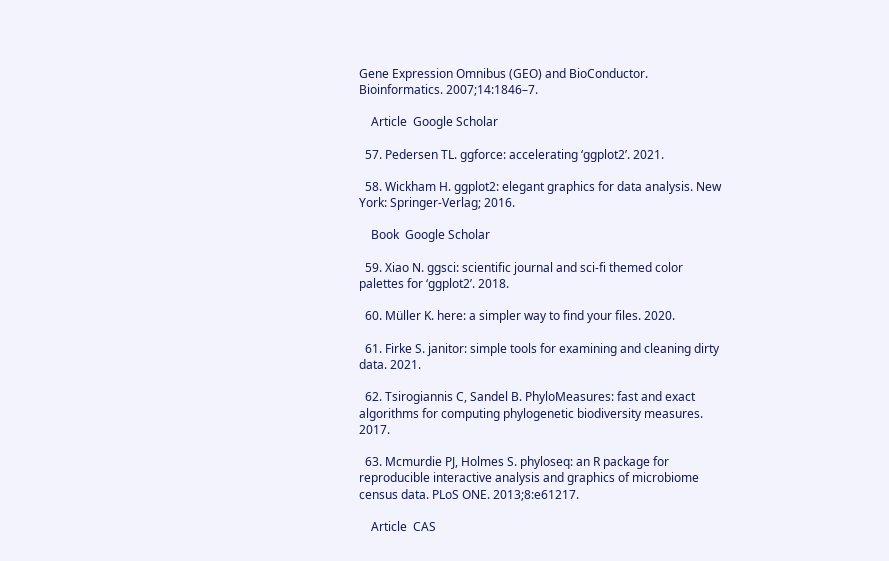Gene Expression Omnibus (GEO) and BioConductor. Bioinformatics. 2007;14:1846–7.

    Article  Google Scholar

  57. Pedersen TL. ggforce: accelerating ‘ggplot2’. 2021.

  58. Wickham H. ggplot2: elegant graphics for data analysis. New York: Springer-Verlag; 2016.

    Book  Google Scholar

  59. Xiao N. ggsci: scientific journal and sci-fi themed color palettes for ‘ggplot2’. 2018.

  60. Müller K. here: a simpler way to find your files. 2020.

  61. Firke S. janitor: simple tools for examining and cleaning dirty data. 2021.

  62. Tsirogiannis C, Sandel B. PhyloMeasures: fast and exact algorithms for computing phylogenetic biodiversity measures. 2017.

  63. Mcmurdie PJ, Holmes S. phyloseq: an R package for reproducible interactive analysis and graphics of microbiome census data. PLoS ONE. 2013;8:e61217.

    Article  CAS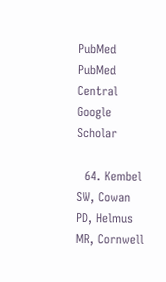PubMed  PubMed Central  Google Scholar

  64. Kembel SW, Cowan PD, Helmus MR, Cornwell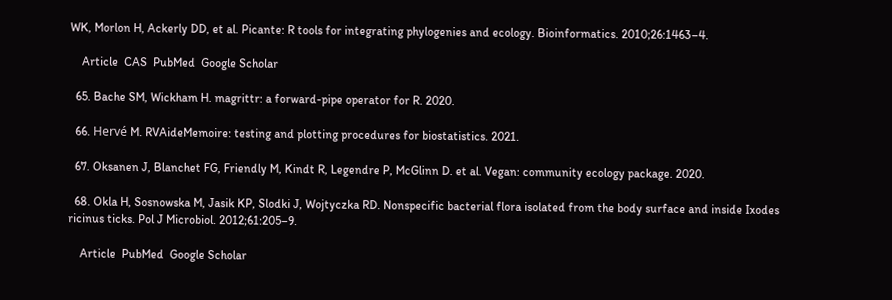WK, Morlon H, Ackerly DD, et al. Picante: R tools for integrating phylogenies and ecology. Bioinformatics. 2010;26:1463–4.

    Article  CAS  PubMed  Google Scholar

  65. Bache SM, Wickham H. magrittr: a forward-pipe operator for R. 2020.

  66. Hervé M. RVAideMemoire: testing and plotting procedures for biostatistics. 2021.

  67. Oksanen J, Blanchet FG, Friendly M, Kindt R, Legendre P, McGlinn D. et al. Vegan: community ecology package. 2020.

  68. Okla H, Sosnowska M, Jasik KP, Slodki J, Wojtyczka RD. Nonspecific bacterial flora isolated from the body surface and inside Ixodes ricinus ticks. Pol J Microbiol. 2012;61:205–9.

    Article  PubMed  Google Scholar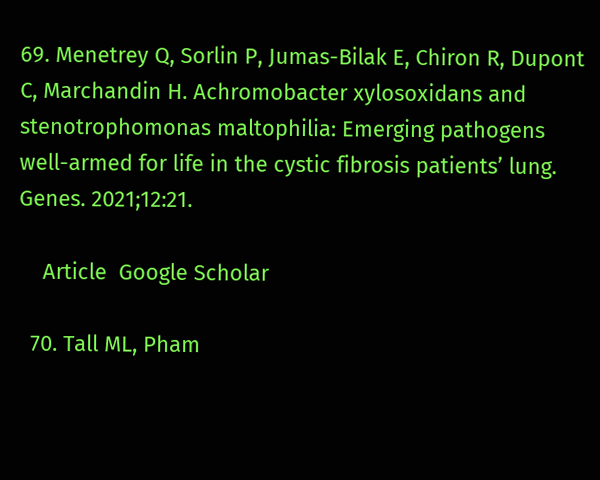69. Menetrey Q, Sorlin P, Jumas-Bilak E, Chiron R, Dupont C, Marchandin H. Achromobacter xylosoxidans and stenotrophomonas maltophilia: Emerging pathogens well-armed for life in the cystic fibrosis patients’ lung. Genes. 2021;12:21.

    Article  Google Scholar

  70. Tall ML, Pham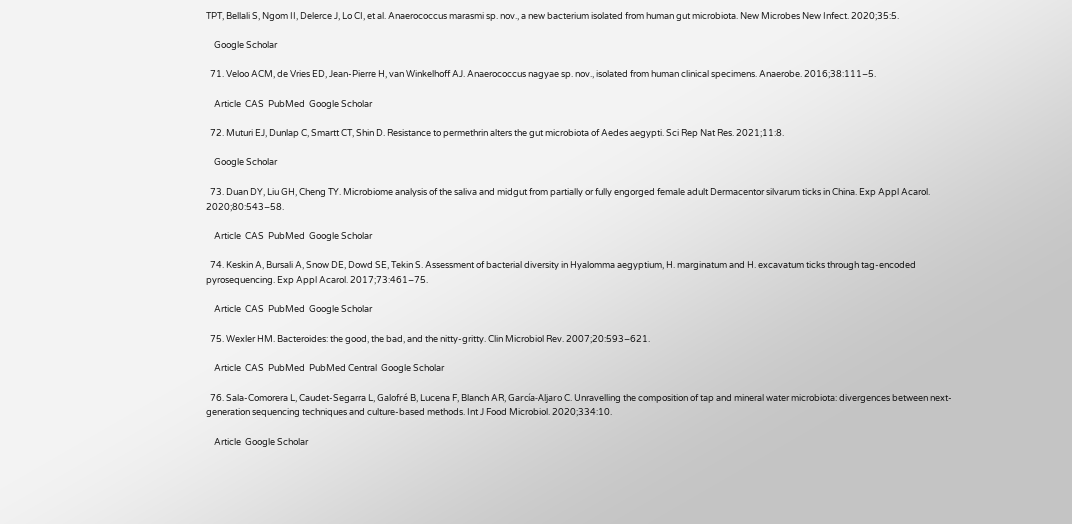TPT, Bellali S, Ngom II, Delerce J, Lo CI, et al. Anaerococcus marasmi sp. nov., a new bacterium isolated from human gut microbiota. New Microbes New Infect. 2020;35:5.

    Google Scholar

  71. Veloo ACM, de Vries ED, Jean-Pierre H, van Winkelhoff AJ. Anaerococcus nagyae sp. nov., isolated from human clinical specimens. Anaerobe. 2016;38:111–5.

    Article  CAS  PubMed  Google Scholar

  72. Muturi EJ, Dunlap C, Smartt CT, Shin D. Resistance to permethrin alters the gut microbiota of Aedes aegypti. Sci Rep Nat Res. 2021;11:8.

    Google Scholar

  73. Duan DY, Liu GH, Cheng TY. Microbiome analysis of the saliva and midgut from partially or fully engorged female adult Dermacentor silvarum ticks in China. Exp Appl Acarol. 2020;80:543–58.

    Article  CAS  PubMed  Google Scholar

  74. Keskin A, Bursali A, Snow DE, Dowd SE, Tekin S. Assessment of bacterial diversity in Hyalomma aegyptium, H. marginatum and H. excavatum ticks through tag-encoded pyrosequencing. Exp Appl Acarol. 2017;73:461–75.

    Article  CAS  PubMed  Google Scholar

  75. Wexler HM. Bacteroides: the good, the bad, and the nitty-gritty. Clin Microbiol Rev. 2007;20:593–621.

    Article  CAS  PubMed  PubMed Central  Google Scholar

  76. Sala-Comorera L, Caudet-Segarra L, Galofré B, Lucena F, Blanch AR, García-Aljaro C. Unravelling the composition of tap and mineral water microbiota: divergences between next-generation sequencing techniques and culture-based methods. Int J Food Microbiol. 2020;334:10.

    Article  Google Scholar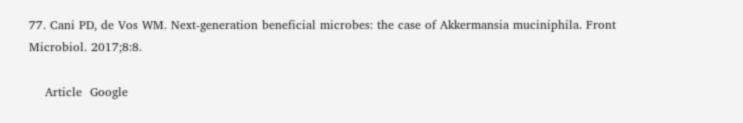77. Cani PD, de Vos WM. Next-generation beneficial microbes: the case of Akkermansia muciniphila. Front Microbiol. 2017;8:8.

    Article  Google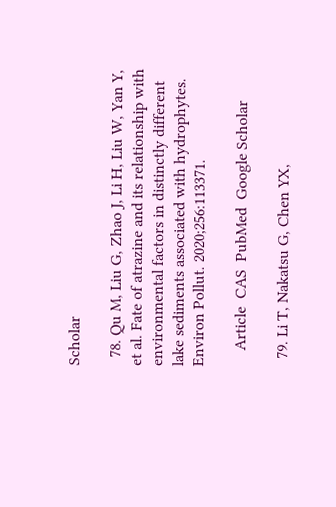Scholar

  78. Qu M, Liu G, Zhao J, Li H, Liu W, Yan Y, et al. Fate of atrazine and its relationship with environmental factors in distinctly different lake sediments associated with hydrophytes. Environ Pollut. 2020;256:113371.

    Article  CAS  PubMed  Google Scholar

  79. Li T, Nakatsu G, Chen YX,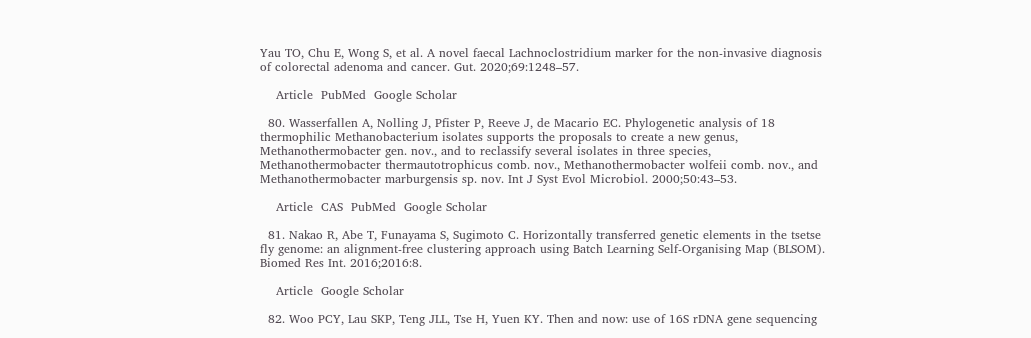Yau TO, Chu E, Wong S, et al. A novel faecal Lachnoclostridium marker for the non-invasive diagnosis of colorectal adenoma and cancer. Gut. 2020;69:1248–57.

    Article  PubMed  Google Scholar

  80. Wasserfallen A, Nolling J, Pfister P, Reeve J, de Macario EC. Phylogenetic analysis of 18 thermophilic Methanobacterium isolates supports the proposals to create a new genus, Methanothermobacter gen. nov., and to reclassify several isolates in three species, Methanothermobacter thermautotrophicus comb. nov., Methanothermobacter wolfeii comb. nov., and Methanothermobacter marburgensis sp. nov. Int J Syst Evol Microbiol. 2000;50:43–53.

    Article  CAS  PubMed  Google Scholar

  81. Nakao R, Abe T, Funayama S, Sugimoto C. Horizontally transferred genetic elements in the tsetse fly genome: an alignment-free clustering approach using Batch Learning Self-Organising Map (BLSOM). Biomed Res Int. 2016;2016:8.

    Article  Google Scholar

  82. Woo PCY, Lau SKP, Teng JLL, Tse H, Yuen KY. Then and now: use of 16S rDNA gene sequencing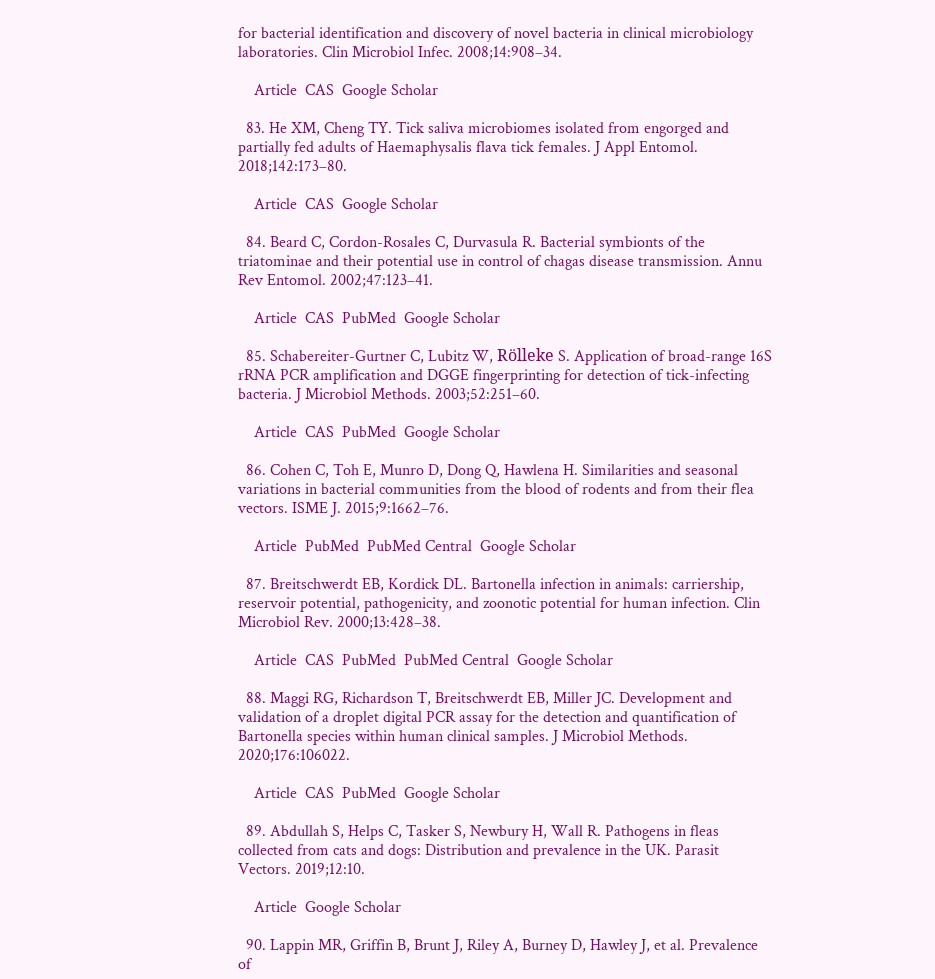for bacterial identification and discovery of novel bacteria in clinical microbiology laboratories. Clin Microbiol Infec. 2008;14:908–34.

    Article  CAS  Google Scholar

  83. He XM, Cheng TY. Tick saliva microbiomes isolated from engorged and partially fed adults of Haemaphysalis flava tick females. J Appl Entomol. 2018;142:173–80.

    Article  CAS  Google Scholar

  84. Beard C, Cordon-Rosales C, Durvasula R. Bacterial symbionts of the triatominae and their potential use in control of chagas disease transmission. Annu Rev Entomol. 2002;47:123–41.

    Article  CAS  PubMed  Google Scholar

  85. Schabereiter-Gurtner C, Lubitz W, Rölleke S. Application of broad-range 16S rRNA PCR amplification and DGGE fingerprinting for detection of tick-infecting bacteria. J Microbiol Methods. 2003;52:251–60.

    Article  CAS  PubMed  Google Scholar

  86. Cohen C, Toh E, Munro D, Dong Q, Hawlena H. Similarities and seasonal variations in bacterial communities from the blood of rodents and from their flea vectors. ISME J. 2015;9:1662–76.

    Article  PubMed  PubMed Central  Google Scholar

  87. Breitschwerdt EB, Kordick DL. Bartonella infection in animals: carriership, reservoir potential, pathogenicity, and zoonotic potential for human infection. Clin Microbiol Rev. 2000;13:428–38.

    Article  CAS  PubMed  PubMed Central  Google Scholar

  88. Maggi RG, Richardson T, Breitschwerdt EB, Miller JC. Development and validation of a droplet digital PCR assay for the detection and quantification of Bartonella species within human clinical samples. J Microbiol Methods. 2020;176:106022.

    Article  CAS  PubMed  Google Scholar

  89. Abdullah S, Helps C, Tasker S, Newbury H, Wall R. Pathogens in fleas collected from cats and dogs: Distribution and prevalence in the UK. Parasit Vectors. 2019;12:10.

    Article  Google Scholar

  90. Lappin MR, Griffin B, Brunt J, Riley A, Burney D, Hawley J, et al. Prevalence of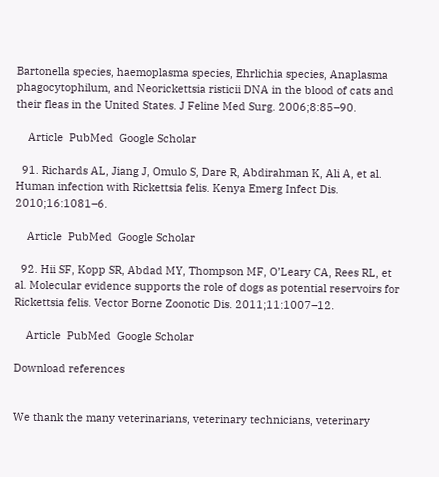Bartonella species, haemoplasma species, Ehrlichia species, Anaplasma phagocytophilum, and Neorickettsia risticii DNA in the blood of cats and their fleas in the United States. J Feline Med Surg. 2006;8:85–90.

    Article  PubMed  Google Scholar

  91. Richards AL, Jiang J, Omulo S, Dare R, Abdirahman K, Ali A, et al. Human infection with Rickettsia felis. Kenya Emerg Infect Dis. 2010;16:1081–6.

    Article  PubMed  Google Scholar

  92. Hii SF, Kopp SR, Abdad MY, Thompson MF, O’Leary CA, Rees RL, et al. Molecular evidence supports the role of dogs as potential reservoirs for Rickettsia felis. Vector Borne Zoonotic Dis. 2011;11:1007–12.

    Article  PubMed  Google Scholar

Download references


We thank the many veterinarians, veterinary technicians, veterinary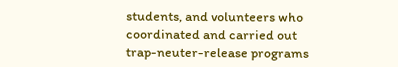students, and volunteers who coordinated and carried out trap-neuter-release programs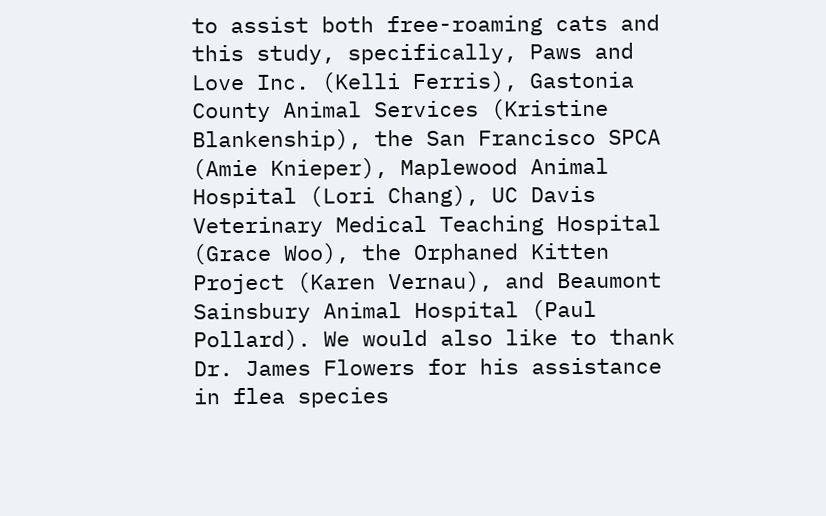to assist both free-roaming cats and this study, specifically, Paws and Love Inc. (Kelli Ferris), Gastonia County Animal Services (Kristine Blankenship), the San Francisco SPCA (Amie Knieper), Maplewood Animal Hospital (Lori Chang), UC Davis Veterinary Medical Teaching Hospital (Grace Woo), the Orphaned Kitten Project (Karen Vernau), and Beaumont Sainsbury Animal Hospital (Paul Pollard). We would also like to thank Dr. James Flowers for his assistance in flea species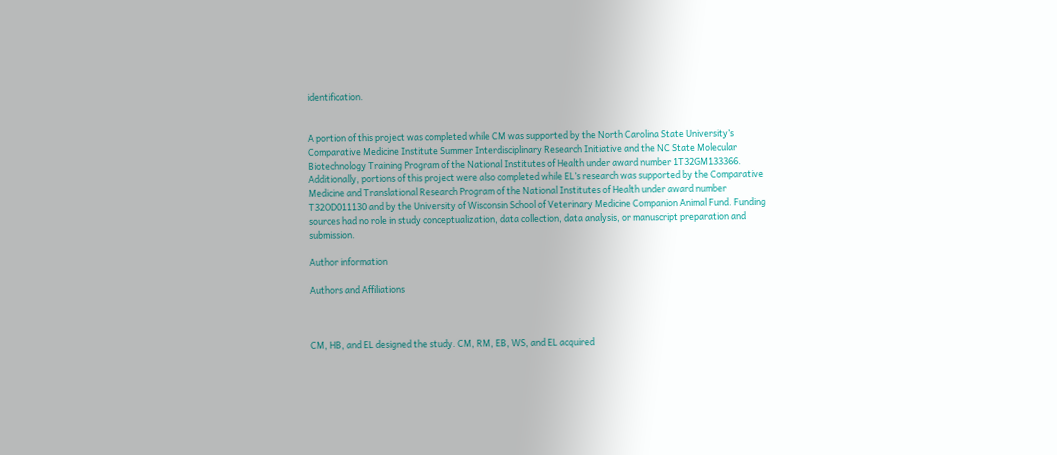identification.


A portion of this project was completed while CM was supported by the North Carolina State University’s Comparative Medicine Institute Summer Interdisciplinary Research Initiative and the NC State Molecular Biotechnology Training Program of the National Institutes of Health under award number 1T32GM133366. Additionally, portions of this project were also completed while EL’s research was supported by the Comparative Medicine and Translational Research Program of the National Institutes of Health under award number T32OD011130 and by the University of Wisconsin School of Veterinary Medicine Companion Animal Fund. Funding sources had no role in study conceptualization, data collection, data analysis, or manuscript preparation and submission.

Author information

Authors and Affiliations



CM, HB, and EL designed the study. CM, RM, EB, WS, and EL acquired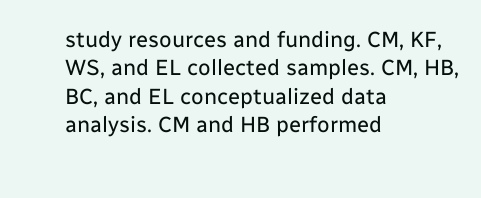study resources and funding. CM, KF, WS, and EL collected samples. CM, HB, BC, and EL conceptualized data analysis. CM and HB performed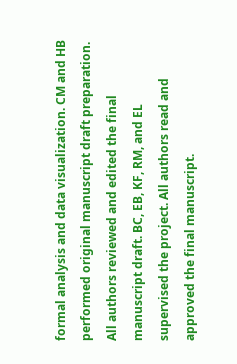formal analysis and data visualization. CM and HB performed original manuscript draft preparation. All authors reviewed and edited the final manuscript draft. BC, EB, KF, RM, and EL supervised the project. All authors read and approved the final manuscript.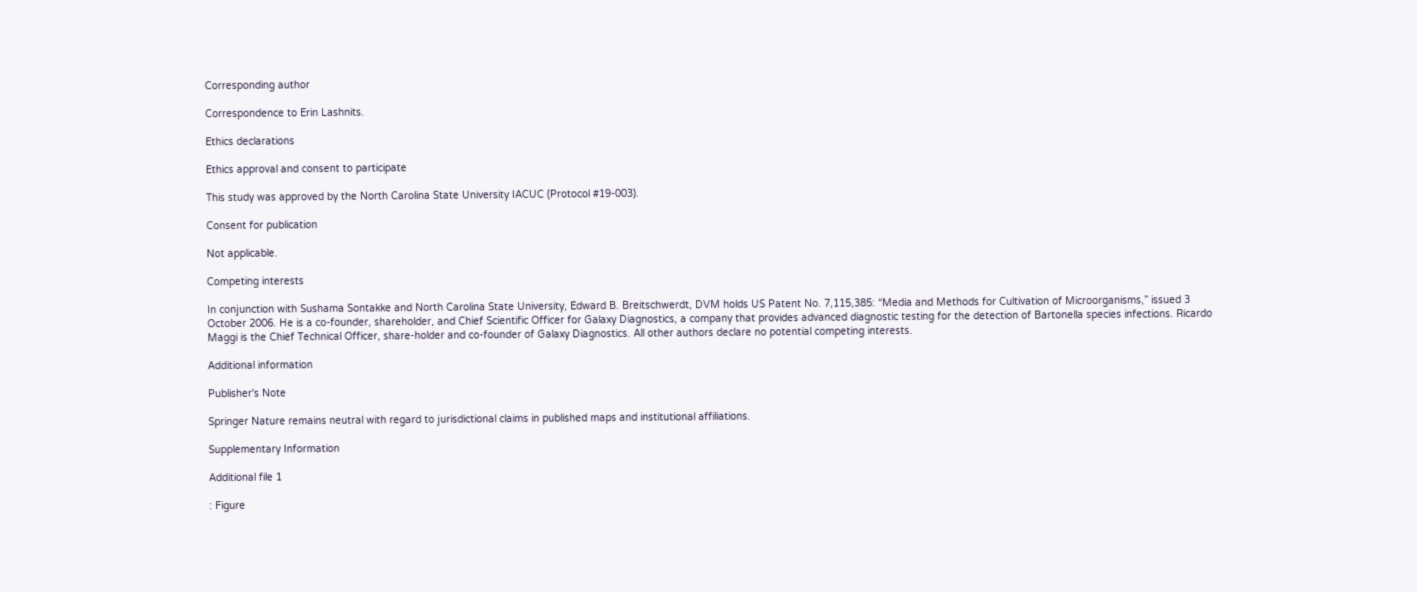Corresponding author

Correspondence to Erin Lashnits.

Ethics declarations

Ethics approval and consent to participate

This study was approved by the North Carolina State University IACUC (Protocol #19-003).

Consent for publication

Not applicable.

Competing interests

In conjunction with Sushama Sontakke and North Carolina State University, Edward B. Breitschwerdt, DVM holds US Patent No. 7,115,385: “Media and Methods for Cultivation of Microorganisms,” issued 3 October 2006. He is a co-founder, shareholder, and Chief Scientific Officer for Galaxy Diagnostics, a company that provides advanced diagnostic testing for the detection of Bartonella species infections. Ricardo Maggi is the Chief Technical Officer, share-holder and co-founder of Galaxy Diagnostics. All other authors declare no potential competing interests.

Additional information

Publisher's Note

Springer Nature remains neutral with regard to jurisdictional claims in published maps and institutional affiliations.

Supplementary Information

Additional file 1

: Figure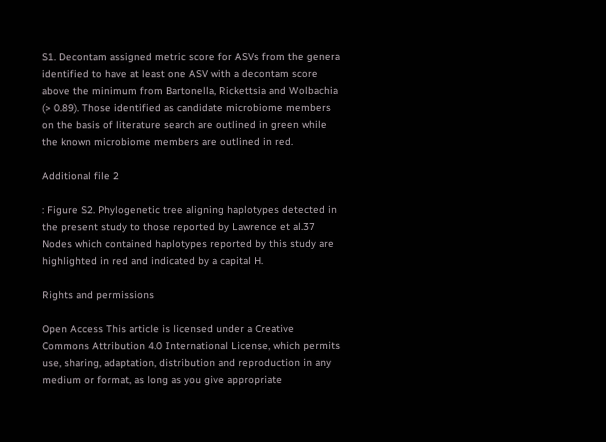S1. Decontam assigned metric score for ASVs from the genera identified to have at least one ASV with a decontam score above the minimum from Bartonella, Rickettsia and Wolbachia (> 0.89). Those identified as candidate microbiome members on the basis of literature search are outlined in green while the known microbiome members are outlined in red.

Additional file 2

: Figure S2. Phylogenetic tree aligning haplotypes detected in the present study to those reported by Lawrence et al.37 Nodes which contained haplotypes reported by this study are highlighted in red and indicated by a capital H.

Rights and permissions

Open Access This article is licensed under a Creative Commons Attribution 4.0 International License, which permits use, sharing, adaptation, distribution and reproduction in any medium or format, as long as you give appropriate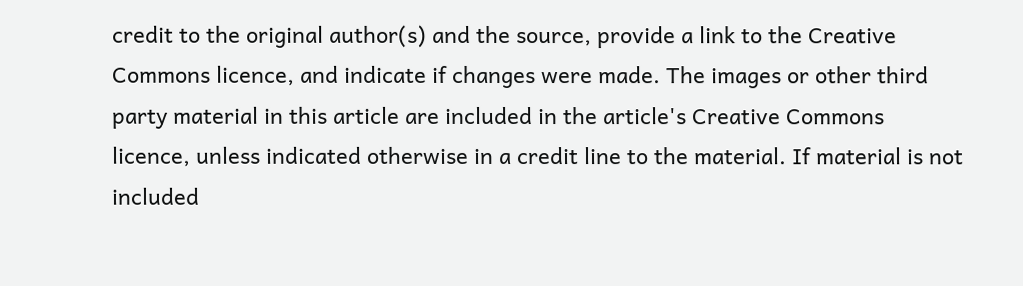credit to the original author(s) and the source, provide a link to the Creative Commons licence, and indicate if changes were made. The images or other third party material in this article are included in the article's Creative Commons licence, unless indicated otherwise in a credit line to the material. If material is not included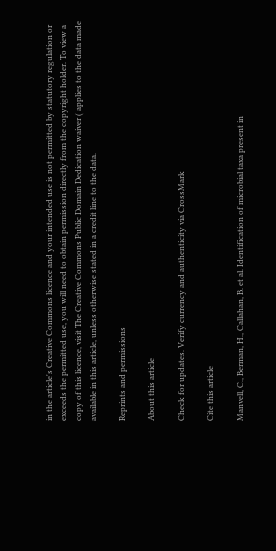in the article's Creative Commons licence and your intended use is not permitted by statutory regulation or exceeds the permitted use, you will need to obtain permission directly from the copyright holder. To view a copy of this licence, visit The Creative Commons Public Domain Dedication waiver ( applies to the data made available in this article, unless otherwise stated in a credit line to the data.

Reprints and permissions

About this article

Check for updates. Verify currency and authenticity via CrossMark

Cite this article

Manvell, C., Berman, H., Callahan, B. et al. Identification of microbial taxa present in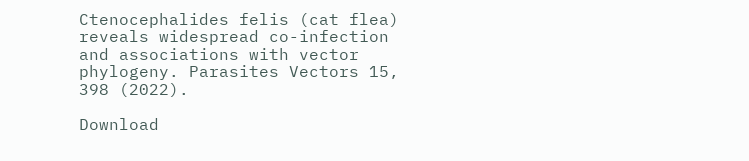Ctenocephalides felis (cat flea) reveals widespread co-infection and associations with vector phylogeny. Parasites Vectors 15, 398 (2022).

Download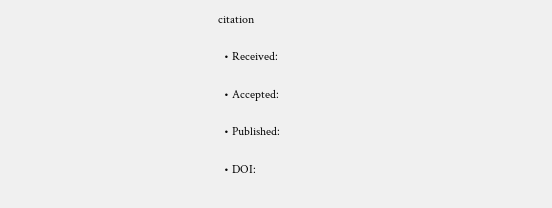citation

  • Received:

  • Accepted:

  • Published:

  • DOI: